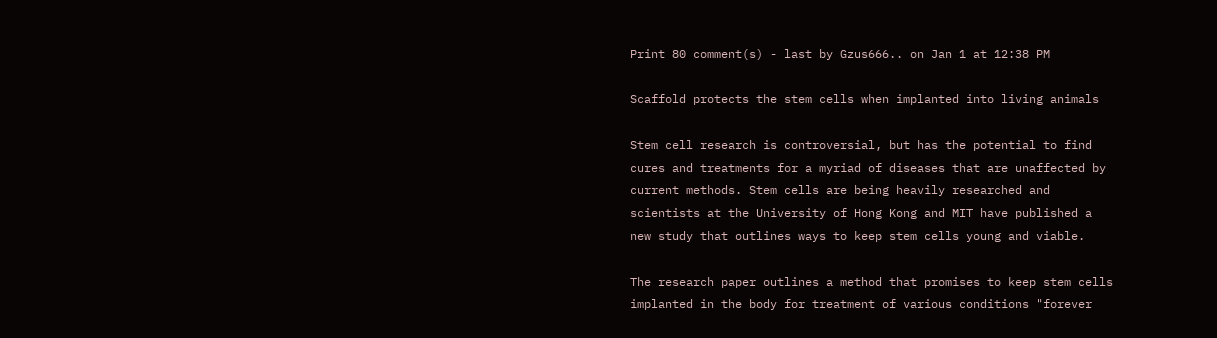Print 80 comment(s) - last by Gzus666.. on Jan 1 at 12:38 PM

Scaffold protects the stem cells when implanted into living animals

Stem cell research is controversial, but has the potential to find cures and treatments for a myriad of diseases that are unaffected by current methods. Stem cells are being heavily researched and scientists at the University of Hong Kong and MIT have published a new study that outlines ways to keep stem cells young and viable.

The research paper outlines a method that promises to keep stem cells implanted in the body for treatment of various conditions "forever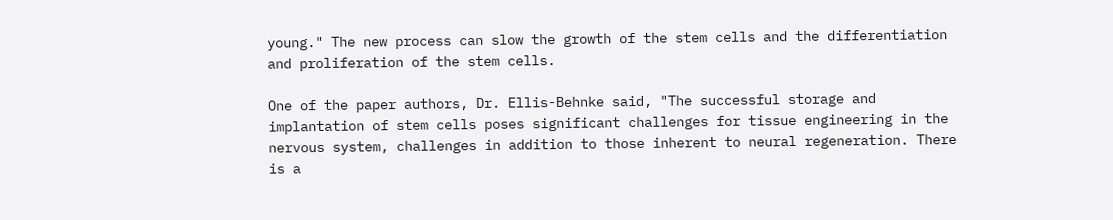young." The new process can slow the growth of the stem cells and the differentiation and proliferation of the stem cells.

One of the paper authors, Dr. Ellis-Behnke said, "The successful storage and implantation of stem cells poses significant challenges for tissue engineering in the nervous system, challenges in addition to those inherent to neural regeneration. There is a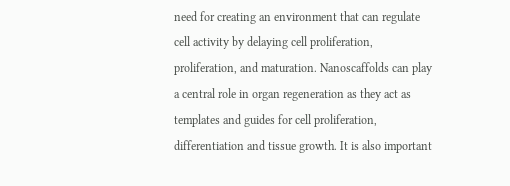need for creating an environment that can regulate cell activity by delaying cell proliferation, proliferation, and maturation. Nanoscaffolds can play a central role in organ regeneration as they act as templates and guides for cell proliferation, differentiation and tissue growth. It is also important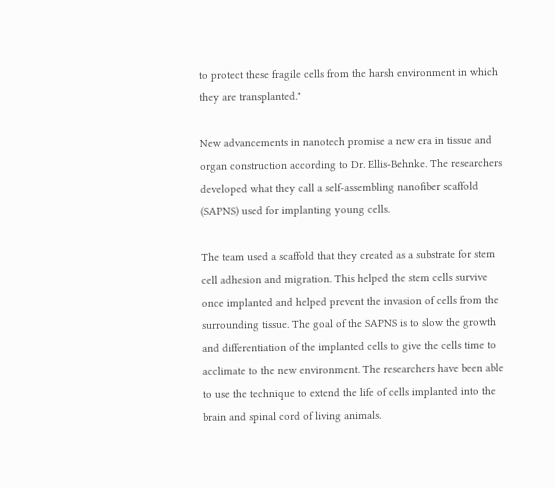to protect these fragile cells from the harsh environment in which they are transplanted."

New advancements in nanotech promise a new era in tissue and organ construction according to Dr. Ellis-Behnke. The researchers developed what they call a self-assembling nanofiber scaffold (SAPNS) used for implanting young cells.

The team used a scaffold that they created as a substrate for stem cell adhesion and migration. This helped the stem cells survive once implanted and helped prevent the invasion of cells from the surrounding tissue. The goal of the SAPNS is to slow the growth and differentiation of the implanted cells to give the cells time to acclimate to the new environment. The researchers have been able to use the technique to extend the life of cells implanted into the brain and spinal cord of living animals.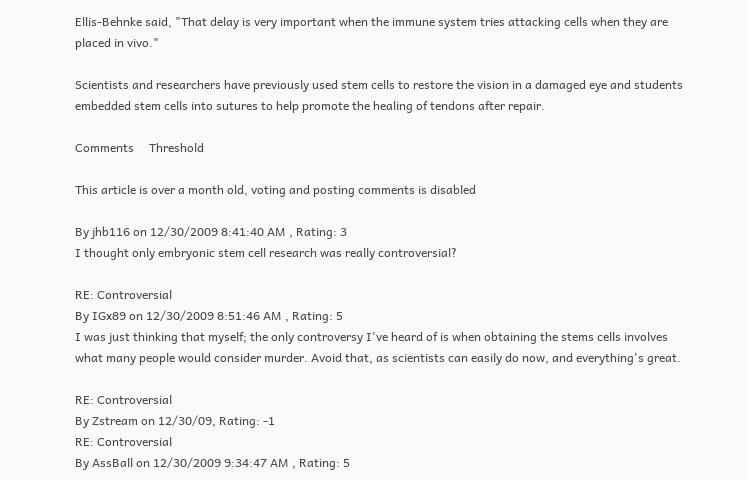Ellis-Behnke said, "That delay is very important when the immune system tries attacking cells when they are placed in vivo."

Scientists and researchers have previously used stem cells to restore the vision in a damaged eye and students embedded stem cells into sutures to help promote the healing of tendons after repair.

Comments     Threshold

This article is over a month old, voting and posting comments is disabled

By jhb116 on 12/30/2009 8:41:40 AM , Rating: 3
I thought only embryonic stem cell research was really controversial?

RE: Controversial
By IGx89 on 12/30/2009 8:51:46 AM , Rating: 5
I was just thinking that myself; the only controversy I've heard of is when obtaining the stems cells involves what many people would consider murder. Avoid that, as scientists can easily do now, and everything's great.

RE: Controversial
By Zstream on 12/30/09, Rating: -1
RE: Controversial
By AssBall on 12/30/2009 9:34:47 AM , Rating: 5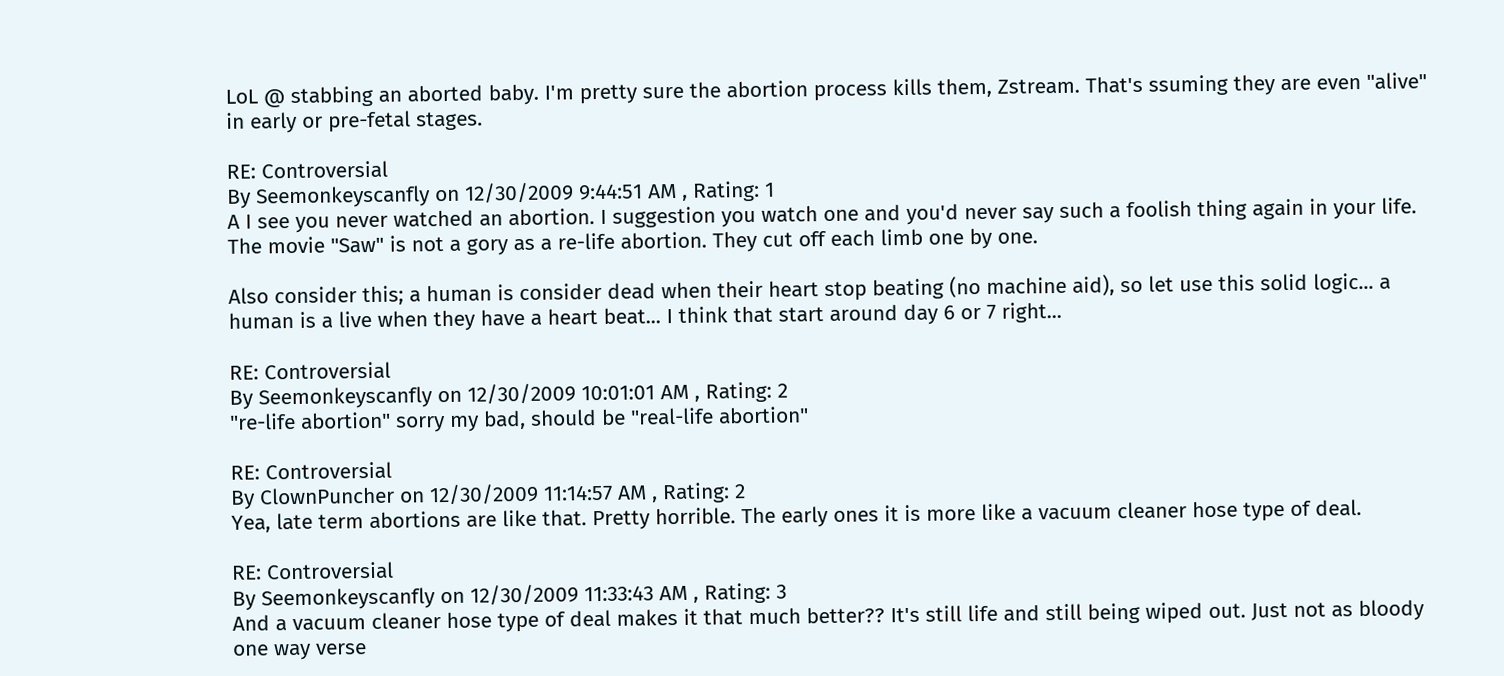LoL @ stabbing an aborted baby. I'm pretty sure the abortion process kills them, Zstream. That's ssuming they are even "alive" in early or pre-fetal stages.

RE: Controversial
By Seemonkeyscanfly on 12/30/2009 9:44:51 AM , Rating: 1
A I see you never watched an abortion. I suggestion you watch one and you'd never say such a foolish thing again in your life. The movie "Saw" is not a gory as a re-life abortion. They cut off each limb one by one.

Also consider this; a human is consider dead when their heart stop beating (no machine aid), so let use this solid logic... a human is a live when they have a heart beat... I think that start around day 6 or 7 right...

RE: Controversial
By Seemonkeyscanfly on 12/30/2009 10:01:01 AM , Rating: 2
"re-life abortion" sorry my bad, should be "real-life abortion"

RE: Controversial
By ClownPuncher on 12/30/2009 11:14:57 AM , Rating: 2
Yea, late term abortions are like that. Pretty horrible. The early ones it is more like a vacuum cleaner hose type of deal.

RE: Controversial
By Seemonkeyscanfly on 12/30/2009 11:33:43 AM , Rating: 3
And a vacuum cleaner hose type of deal makes it that much better?? It's still life and still being wiped out. Just not as bloody one way verse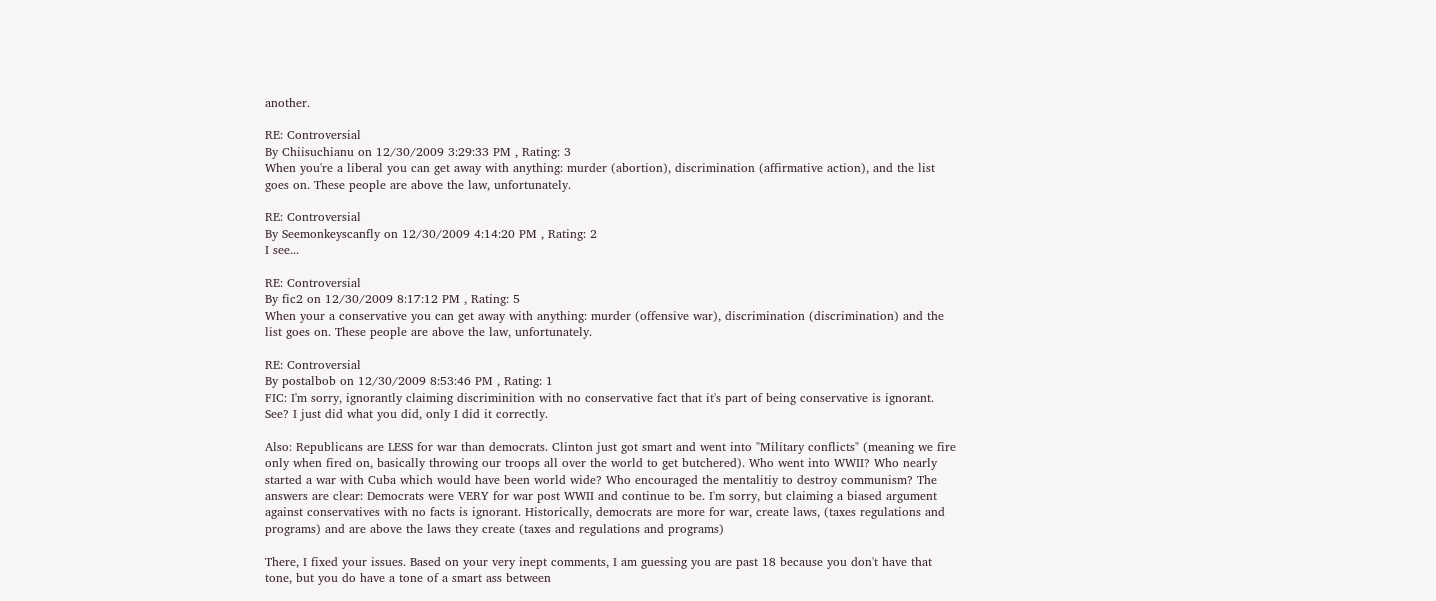another.

RE: Controversial
By Chiisuchianu on 12/30/2009 3:29:33 PM , Rating: 3
When you're a liberal you can get away with anything: murder (abortion), discrimination (affirmative action), and the list goes on. These people are above the law, unfortunately.

RE: Controversial
By Seemonkeyscanfly on 12/30/2009 4:14:20 PM , Rating: 2
I see...

RE: Controversial
By fic2 on 12/30/2009 8:17:12 PM , Rating: 5
When your a conservative you can get away with anything: murder (offensive war), discrimination (discrimination) and the list goes on. These people are above the law, unfortunately.

RE: Controversial
By postalbob on 12/30/2009 8:53:46 PM , Rating: 1
FIC: I'm sorry, ignorantly claiming discriminition with no conservative fact that it's part of being conservative is ignorant. See? I just did what you did, only I did it correctly.

Also: Republicans are LESS for war than democrats. Clinton just got smart and went into "Military conflicts" (meaning we fire only when fired on, basically throwing our troops all over the world to get butchered). Who went into WWII? Who nearly started a war with Cuba which would have been world wide? Who encouraged the mentalitiy to destroy communism? The answers are clear: Democrats were VERY for war post WWII and continue to be. I'm sorry, but claiming a biased argument against conservatives with no facts is ignorant. Historically, democrats are more for war, create laws, (taxes regulations and programs) and are above the laws they create (taxes and regulations and programs)

There, I fixed your issues. Based on your very inept comments, I am guessing you are past 18 because you don't have that tone, but you do have a tone of a smart ass between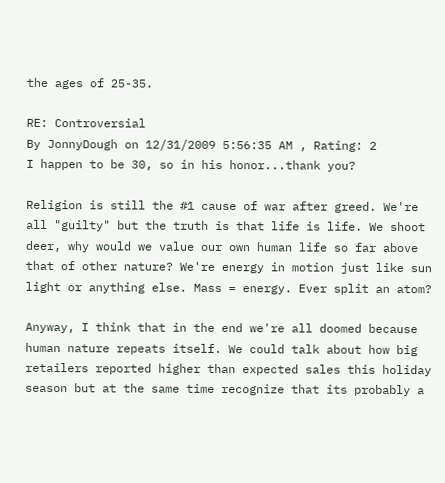the ages of 25-35.

RE: Controversial
By JonnyDough on 12/31/2009 5:56:35 AM , Rating: 2
I happen to be 30, so in his honor...thank you?

Religion is still the #1 cause of war after greed. We're all "guilty" but the truth is that life is life. We shoot deer, why would we value our own human life so far above that of other nature? We're energy in motion just like sun light or anything else. Mass = energy. Ever split an atom?

Anyway, I think that in the end we're all doomed because human nature repeats itself. We could talk about how big retailers reported higher than expected sales this holiday season but at the same time recognize that its probably a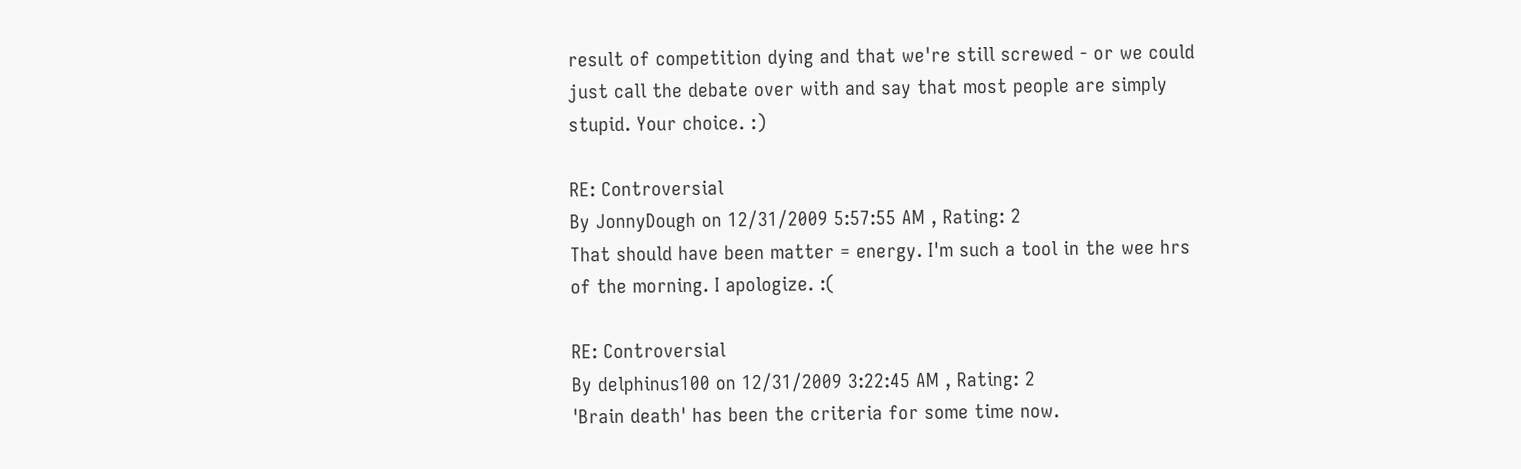result of competition dying and that we're still screwed - or we could just call the debate over with and say that most people are simply stupid. Your choice. :)

RE: Controversial
By JonnyDough on 12/31/2009 5:57:55 AM , Rating: 2
That should have been matter = energy. I'm such a tool in the wee hrs of the morning. I apologize. :(

RE: Controversial
By delphinus100 on 12/31/2009 3:22:45 AM , Rating: 2
'Brain death' has been the criteria for some time now.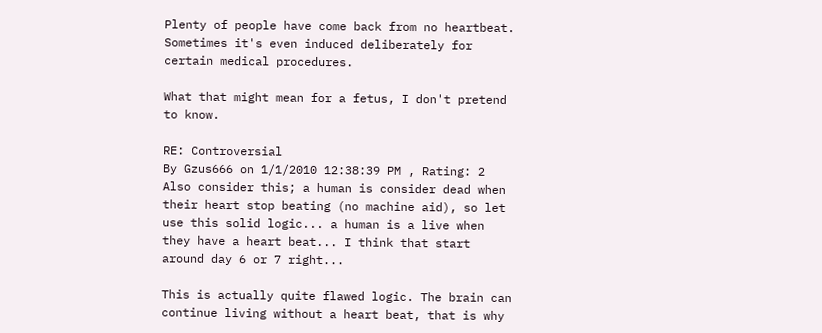Plenty of people have come back from no heartbeat. Sometimes it's even induced deliberately for certain medical procedures.

What that might mean for a fetus, I don't pretend to know.

RE: Controversial
By Gzus666 on 1/1/2010 12:38:39 PM , Rating: 2
Also consider this; a human is consider dead when their heart stop beating (no machine aid), so let use this solid logic... a human is a live when they have a heart beat... I think that start around day 6 or 7 right...

This is actually quite flawed logic. The brain can continue living without a heart beat, that is why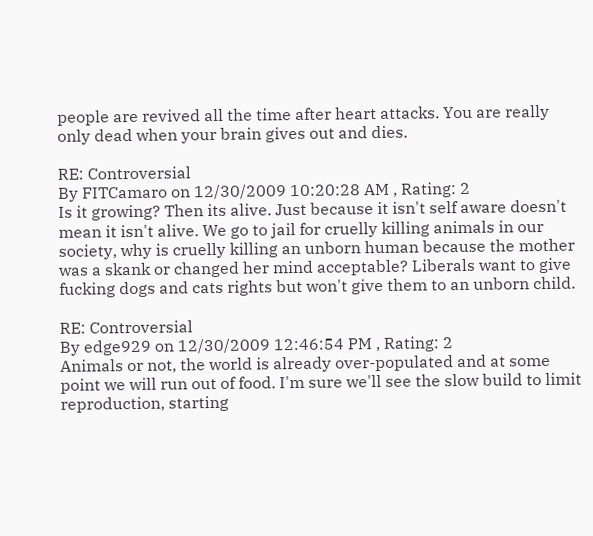people are revived all the time after heart attacks. You are really only dead when your brain gives out and dies.

RE: Controversial
By FITCamaro on 12/30/2009 10:20:28 AM , Rating: 2
Is it growing? Then its alive. Just because it isn't self aware doesn't mean it isn't alive. We go to jail for cruelly killing animals in our society, why is cruelly killing an unborn human because the mother was a skank or changed her mind acceptable? Liberals want to give fucking dogs and cats rights but won't give them to an unborn child.

RE: Controversial
By edge929 on 12/30/2009 12:46:54 PM , Rating: 2
Animals or not, the world is already over-populated and at some point we will run out of food. I'm sure we'll see the slow build to limit reproduction, starting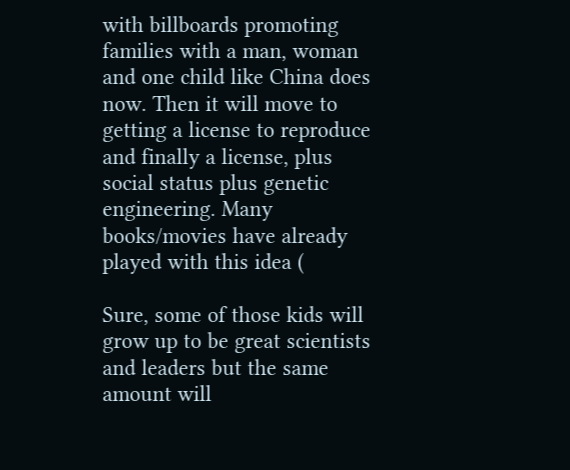with billboards promoting families with a man, woman and one child like China does now. Then it will move to getting a license to reproduce and finally a license, plus social status plus genetic engineering. Many books/movies have already played with this idea (

Sure, some of those kids will grow up to be great scientists and leaders but the same amount will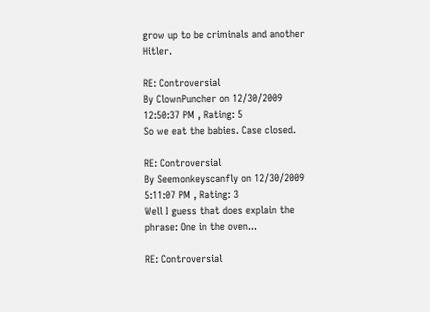grow up to be criminals and another Hitler.

RE: Controversial
By ClownPuncher on 12/30/2009 12:50:37 PM , Rating: 5
So we eat the babies. Case closed.

RE: Controversial
By Seemonkeyscanfly on 12/30/2009 5:11:07 PM , Rating: 3
Well I guess that does explain the phrase: One in the oven...

RE: Controversial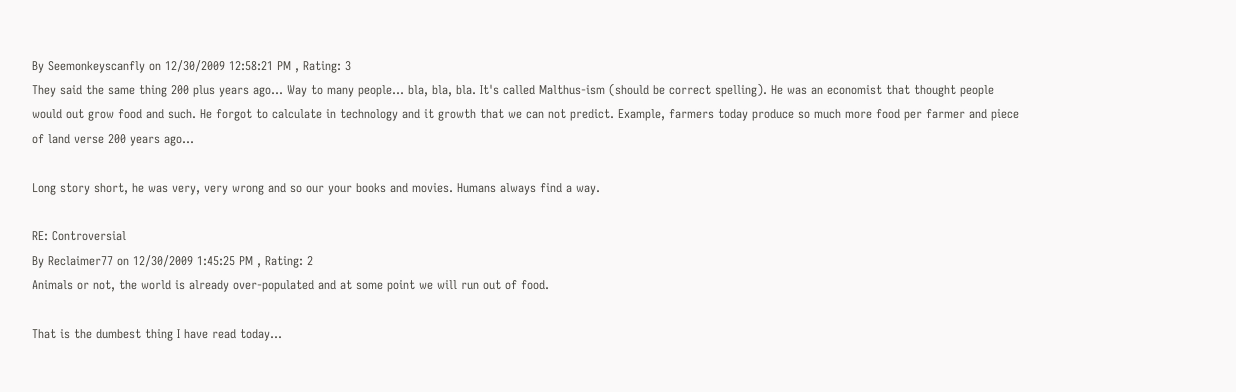By Seemonkeyscanfly on 12/30/2009 12:58:21 PM , Rating: 3
They said the same thing 200 plus years ago... Way to many people... bla, bla, bla. It's called Malthus-ism (should be correct spelling). He was an economist that thought people would out grow food and such. He forgot to calculate in technology and it growth that we can not predict. Example, farmers today produce so much more food per farmer and piece of land verse 200 years ago...

Long story short, he was very, very wrong and so our your books and movies. Humans always find a way.

RE: Controversial
By Reclaimer77 on 12/30/2009 1:45:25 PM , Rating: 2
Animals or not, the world is already over-populated and at some point we will run out of food.

That is the dumbest thing I have read today...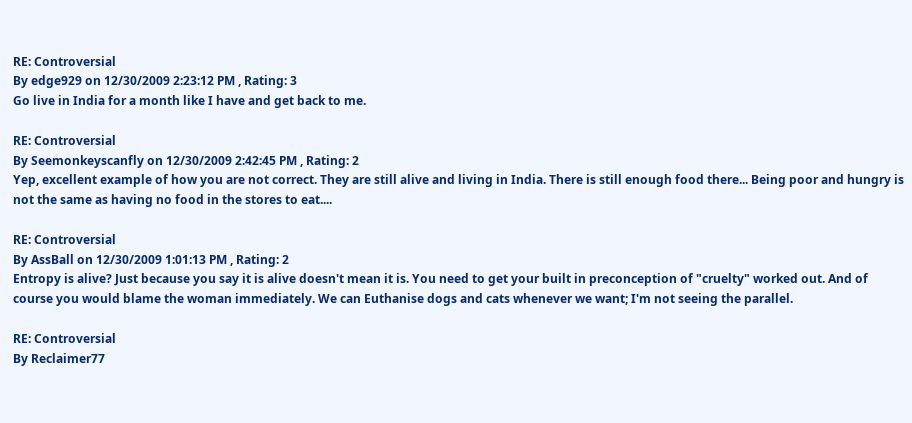RE: Controversial
By edge929 on 12/30/2009 2:23:12 PM , Rating: 3
Go live in India for a month like I have and get back to me.

RE: Controversial
By Seemonkeyscanfly on 12/30/2009 2:42:45 PM , Rating: 2
Yep, excellent example of how you are not correct. They are still alive and living in India. There is still enough food there... Being poor and hungry is not the same as having no food in the stores to eat....

RE: Controversial
By AssBall on 12/30/2009 1:01:13 PM , Rating: 2
Entropy is alive? Just because you say it is alive doesn't mean it is. You need to get your built in preconception of "cruelty" worked out. And of course you would blame the woman immediately. We can Euthanise dogs and cats whenever we want; I'm not seeing the parallel.

RE: Controversial
By Reclaimer77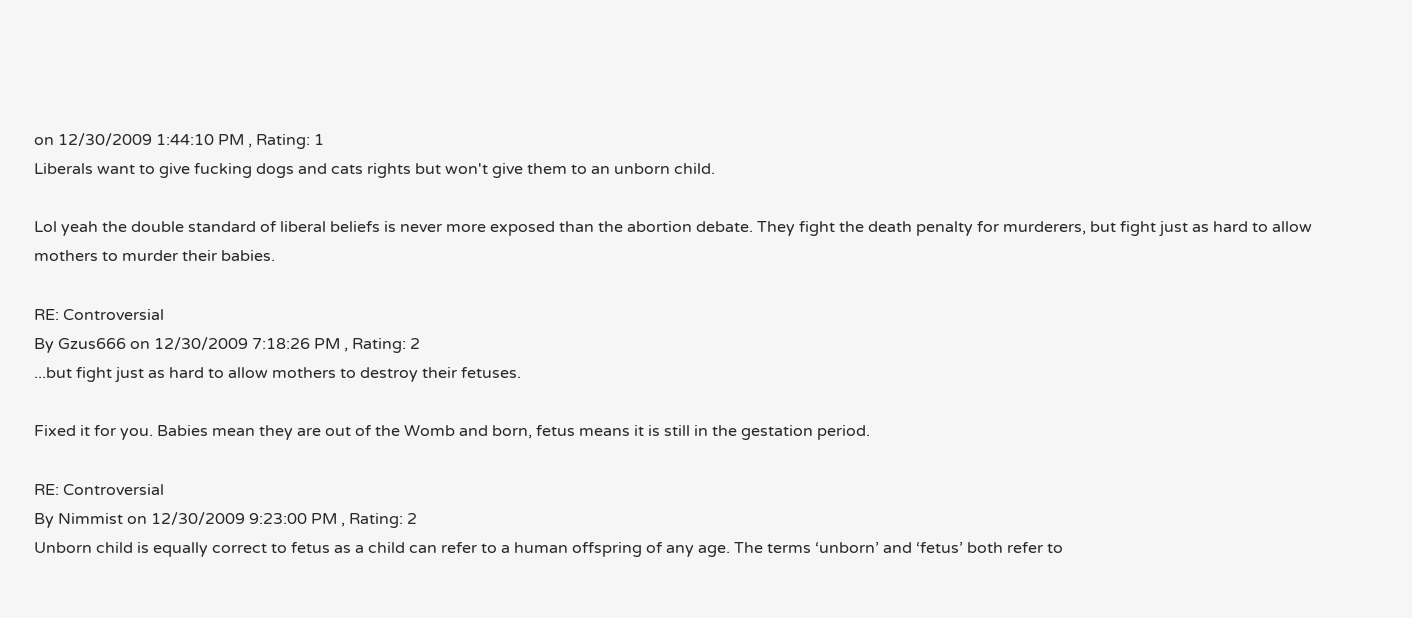on 12/30/2009 1:44:10 PM , Rating: 1
Liberals want to give fucking dogs and cats rights but won't give them to an unborn child.

Lol yeah the double standard of liberal beliefs is never more exposed than the abortion debate. They fight the death penalty for murderers, but fight just as hard to allow mothers to murder their babies.

RE: Controversial
By Gzus666 on 12/30/2009 7:18:26 PM , Rating: 2
...but fight just as hard to allow mothers to destroy their fetuses.

Fixed it for you. Babies mean they are out of the Womb and born, fetus means it is still in the gestation period.

RE: Controversial
By Nimmist on 12/30/2009 9:23:00 PM , Rating: 2
Unborn child is equally correct to fetus as a child can refer to a human offspring of any age. The terms ‘unborn’ and ‘fetus’ both refer to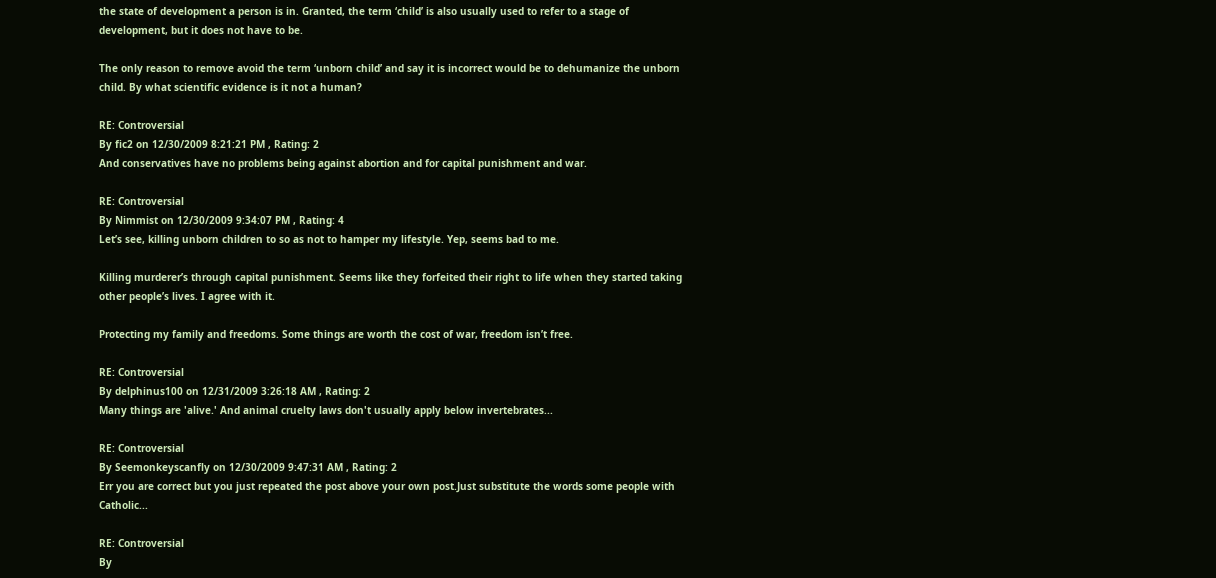the state of development a person is in. Granted, the term ‘child’ is also usually used to refer to a stage of development, but it does not have to be.

The only reason to remove avoid the term ‘unborn child’ and say it is incorrect would be to dehumanize the unborn child. By what scientific evidence is it not a human?

RE: Controversial
By fic2 on 12/30/2009 8:21:21 PM , Rating: 2
And conservatives have no problems being against abortion and for capital punishment and war.

RE: Controversial
By Nimmist on 12/30/2009 9:34:07 PM , Rating: 4
Let’s see, killing unborn children to so as not to hamper my lifestyle. Yep, seems bad to me.

Killing murderer’s through capital punishment. Seems like they forfeited their right to life when they started taking other people’s lives. I agree with it.

Protecting my family and freedoms. Some things are worth the cost of war, freedom isn’t free.

RE: Controversial
By delphinus100 on 12/31/2009 3:26:18 AM , Rating: 2
Many things are 'alive.' And animal cruelty laws don't usually apply below invertebrates...

RE: Controversial
By Seemonkeyscanfly on 12/30/2009 9:47:31 AM , Rating: 2
Err you are correct but you just repeated the post above your own post.Just substitute the words some people with Catholic...

RE: Controversial
By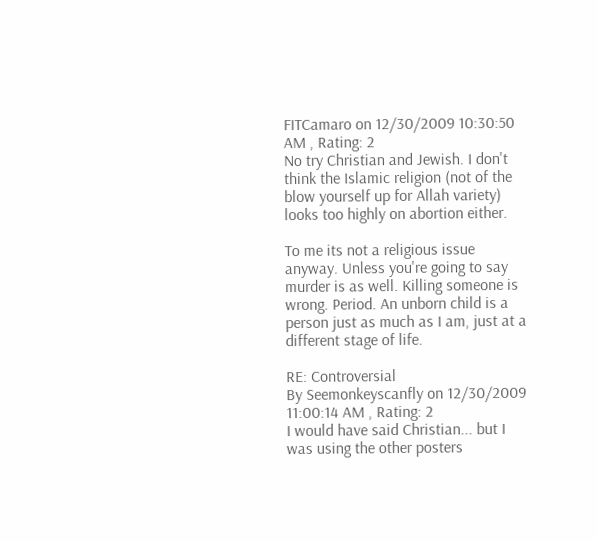FITCamaro on 12/30/2009 10:30:50 AM , Rating: 2
No try Christian and Jewish. I don't think the Islamic religion (not of the blow yourself up for Allah variety) looks too highly on abortion either.

To me its not a religious issue anyway. Unless you're going to say murder is as well. Killing someone is wrong. Period. An unborn child is a person just as much as I am, just at a different stage of life.

RE: Controversial
By Seemonkeyscanfly on 12/30/2009 11:00:14 AM , Rating: 2
I would have said Christian... but I was using the other posters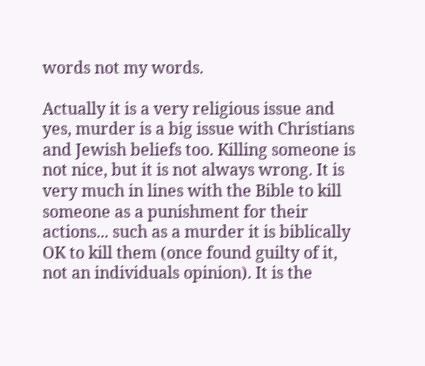words not my words.

Actually it is a very religious issue and yes, murder is a big issue with Christians and Jewish beliefs too. Killing someone is not nice, but it is not always wrong. It is very much in lines with the Bible to kill someone as a punishment for their actions... such as a murder it is biblically OK to kill them (once found guilty of it, not an individuals opinion). It is the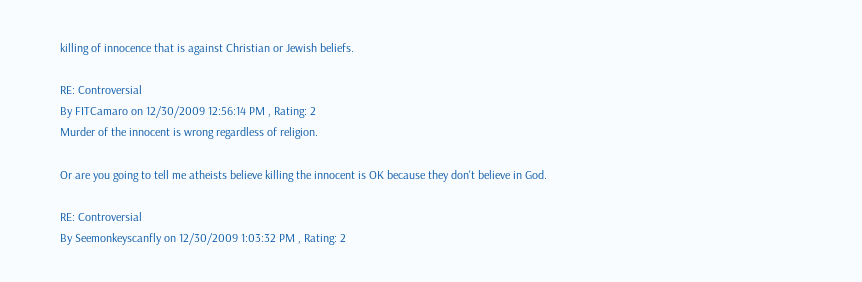killing of innocence that is against Christian or Jewish beliefs.

RE: Controversial
By FITCamaro on 12/30/2009 12:56:14 PM , Rating: 2
Murder of the innocent is wrong regardless of religion.

Or are you going to tell me atheists believe killing the innocent is OK because they don't believe in God.

RE: Controversial
By Seemonkeyscanfly on 12/30/2009 1:03:32 PM , Rating: 2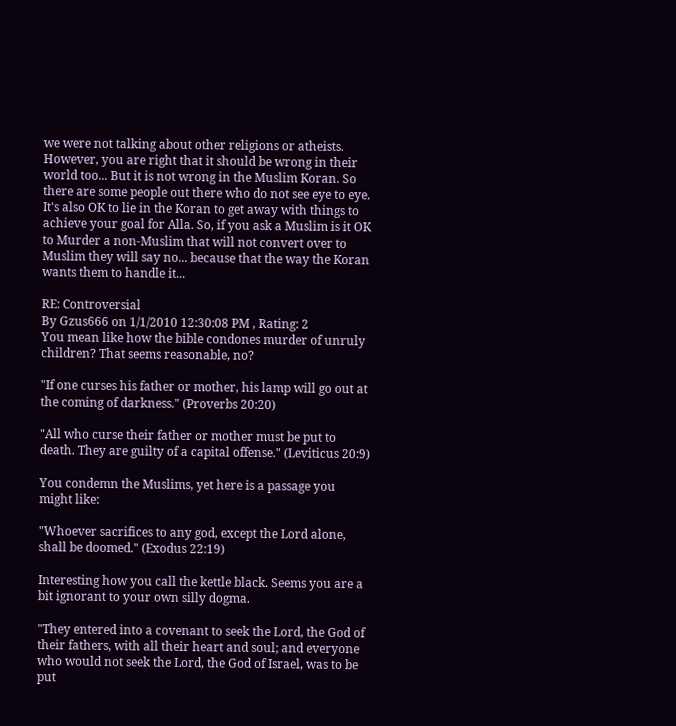we were not talking about other religions or atheists. However, you are right that it should be wrong in their world too... But it is not wrong in the Muslim Koran. So there are some people out there who do not see eye to eye. It's also OK to lie in the Koran to get away with things to achieve your goal for Alla. So, if you ask a Muslim is it OK to Murder a non-Muslim that will not convert over to Muslim they will say no... because that the way the Koran wants them to handle it...

RE: Controversial
By Gzus666 on 1/1/2010 12:30:08 PM , Rating: 2
You mean like how the bible condones murder of unruly children? That seems reasonable, no?

"If one curses his father or mother, his lamp will go out at the coming of darkness." (Proverbs 20:20)

"All who curse their father or mother must be put to death. They are guilty of a capital offense." (Leviticus 20:9)

You condemn the Muslims, yet here is a passage you might like:

"Whoever sacrifices to any god, except the Lord alone, shall be doomed." (Exodus 22:19)

Interesting how you call the kettle black. Seems you are a bit ignorant to your own silly dogma.

"They entered into a covenant to seek the Lord, the God of their fathers, with all their heart and soul; and everyone who would not seek the Lord, the God of Israel, was to be put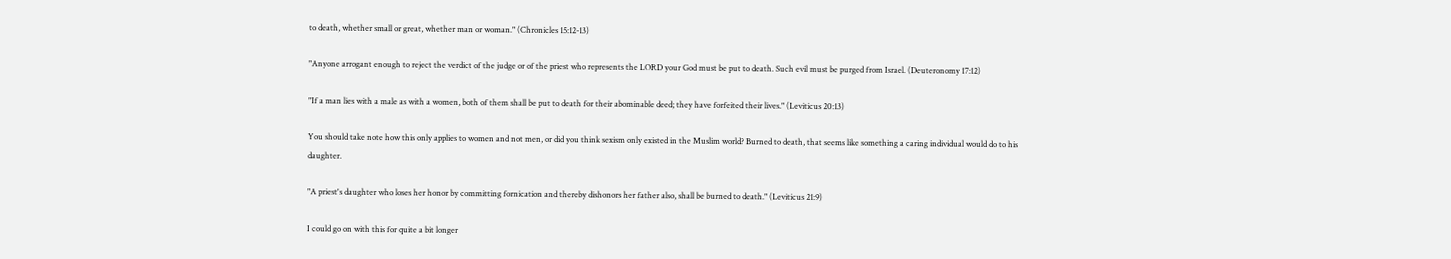to death, whether small or great, whether man or woman." (Chronicles 15:12-13)

"Anyone arrogant enough to reject the verdict of the judge or of the priest who represents the LORD your God must be put to death. Such evil must be purged from Israel. (Deuteronomy 17:12)

"If a man lies with a male as with a women, both of them shall be put to death for their abominable deed; they have forfeited their lives." (Leviticus 20:13)

You should take note how this only applies to women and not men, or did you think sexism only existed in the Muslim world? Burned to death, that seems like something a caring individual would do to his daughter.

"A priest's daughter who loses her honor by committing fornication and thereby dishonors her father also, shall be burned to death." (Leviticus 21:9)

I could go on with this for quite a bit longer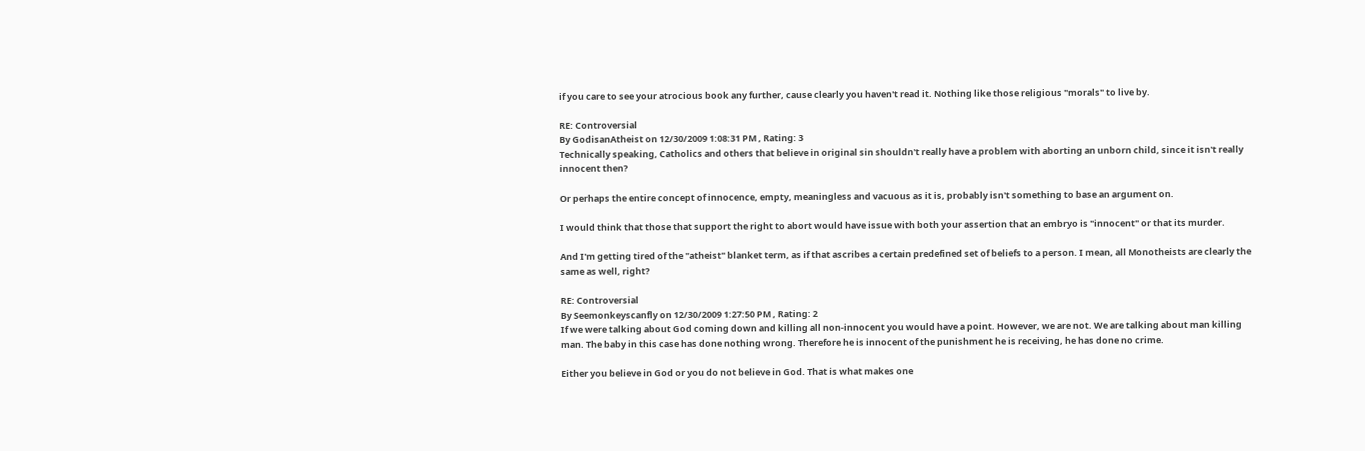if you care to see your atrocious book any further, cause clearly you haven't read it. Nothing like those religious "morals" to live by.

RE: Controversial
By GodisanAtheist on 12/30/2009 1:08:31 PM , Rating: 3
Technically speaking, Catholics and others that believe in original sin shouldn't really have a problem with aborting an unborn child, since it isn't really innocent then?

Or perhaps the entire concept of innocence, empty, meaningless and vacuous as it is, probably isn't something to base an argument on.

I would think that those that support the right to abort would have issue with both your assertion that an embryo is "innocent" or that its murder.

And I'm getting tired of the "atheist" blanket term, as if that ascribes a certain predefined set of beliefs to a person. I mean, all Monotheists are clearly the same as well, right?

RE: Controversial
By Seemonkeyscanfly on 12/30/2009 1:27:50 PM , Rating: 2
If we were talking about God coming down and killing all non-innocent you would have a point. However, we are not. We are talking about man killing man. The baby in this case has done nothing wrong. Therefore he is innocent of the punishment he is receiving, he has done no crime.

Either you believe in God or you do not believe in God. That is what makes one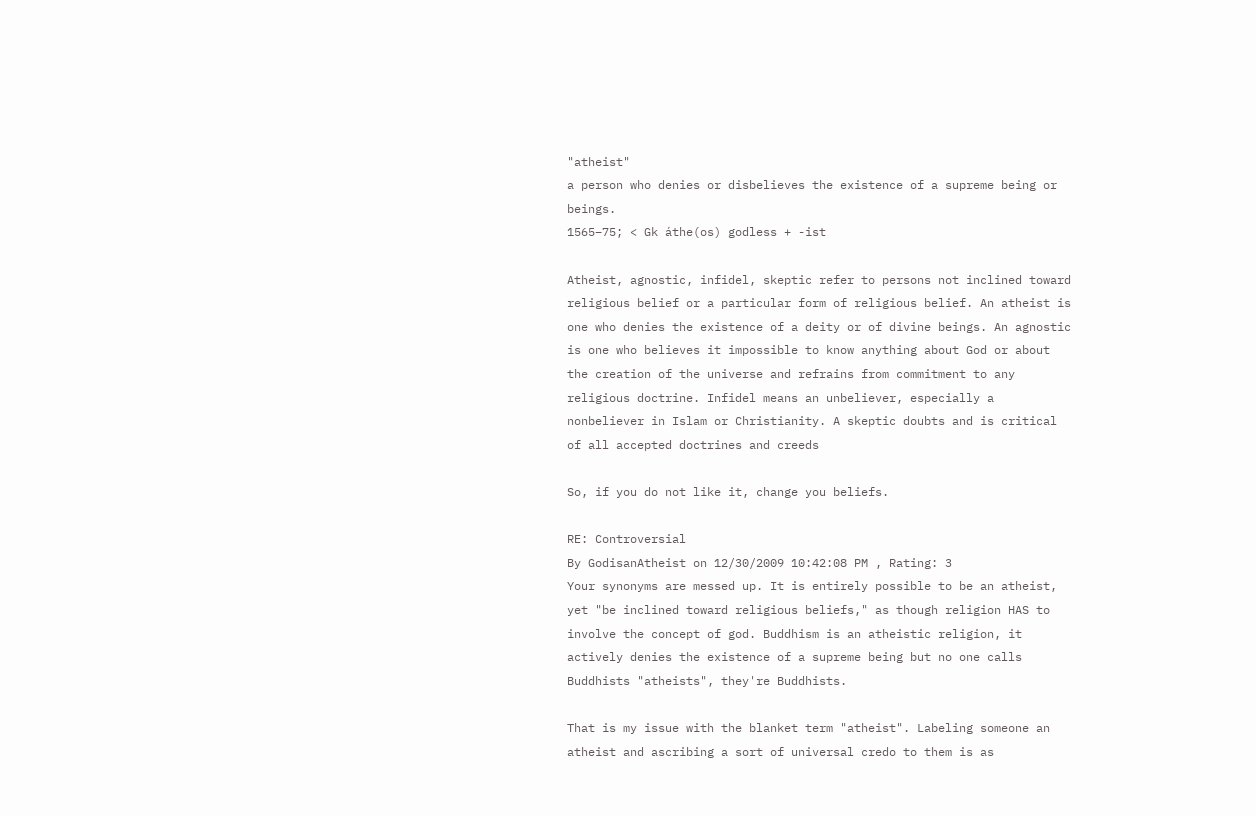"atheist"
a person who denies or disbelieves the existence of a supreme being or beings.
1565–75; < Gk áthe(os) godless + -ist

Atheist, agnostic, infidel, skeptic refer to persons not inclined toward religious belief or a particular form of religious belief. An atheist is one who denies the existence of a deity or of divine beings. An agnostic is one who believes it impossible to know anything about God or about the creation of the universe and refrains from commitment to any religious doctrine. Infidel means an unbeliever, especially a nonbeliever in Islam or Christianity. A skeptic doubts and is critical of all accepted doctrines and creeds

So, if you do not like it, change you beliefs.

RE: Controversial
By GodisanAtheist on 12/30/2009 10:42:08 PM , Rating: 3
Your synonyms are messed up. It is entirely possible to be an atheist, yet "be inclined toward religious beliefs," as though religion HAS to involve the concept of god. Buddhism is an atheistic religion, it actively denies the existence of a supreme being but no one calls Buddhists "atheists", they're Buddhists.

That is my issue with the blanket term "atheist". Labeling someone an atheist and ascribing a sort of universal credo to them is as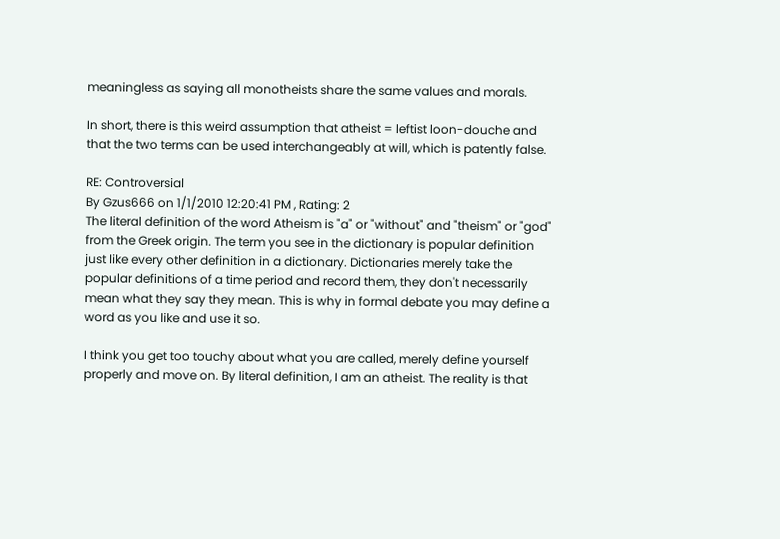meaningless as saying all monotheists share the same values and morals.

In short, there is this weird assumption that atheist = leftist loon-douche and that the two terms can be used interchangeably at will, which is patently false.

RE: Controversial
By Gzus666 on 1/1/2010 12:20:41 PM , Rating: 2
The literal definition of the word Atheism is "a" or "without" and "theism" or "god" from the Greek origin. The term you see in the dictionary is popular definition just like every other definition in a dictionary. Dictionaries merely take the popular definitions of a time period and record them, they don't necessarily mean what they say they mean. This is why in formal debate you may define a word as you like and use it so.

I think you get too touchy about what you are called, merely define yourself properly and move on. By literal definition, I am an atheist. The reality is that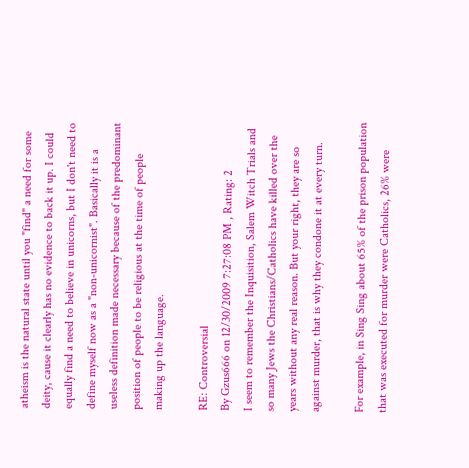atheism is the natural state until you "find" a need for some deity, cause it clearly has no evidence to back it up. I could equally find a need to believe in unicorns, but I don't need to define myself now as a "non-unicornist". Basically it is a useless definition made necessary because of the predominant position of people to be religious at the time of people making up the language.

RE: Controversial
By Gzus666 on 12/30/2009 7:27:08 PM , Rating: 2
I seem to remember the Inquisition, Salem Witch Trials and so many Jews the Christians/Catholics have killed over the years without any real reason. But your right, they are so against murder, that is why they condone it at every turn.

For example, in Sing Sing about 65% of the prison population that was executed for murder were Catholics, 26% were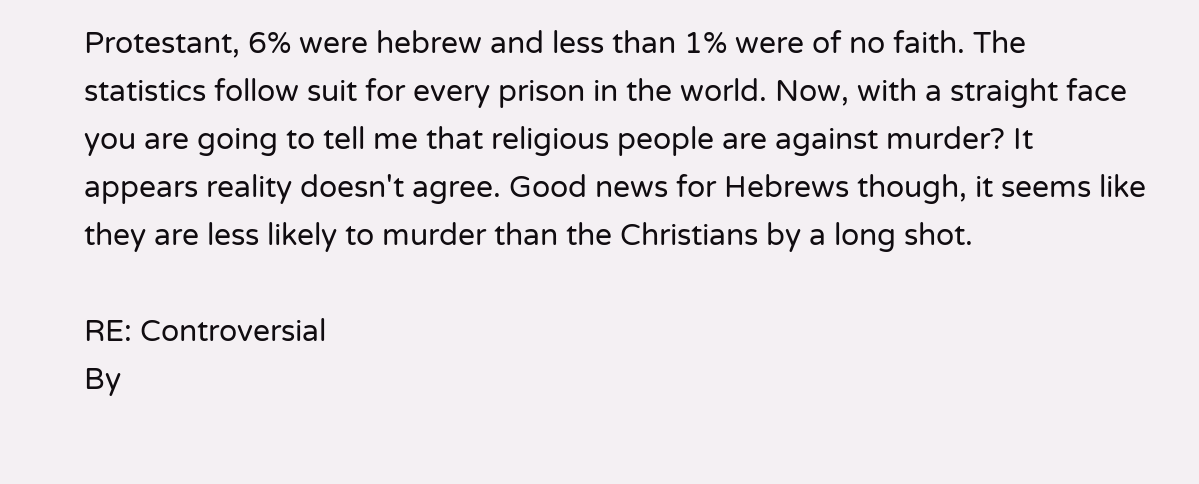Protestant, 6% were hebrew and less than 1% were of no faith. The statistics follow suit for every prison in the world. Now, with a straight face you are going to tell me that religious people are against murder? It appears reality doesn't agree. Good news for Hebrews though, it seems like they are less likely to murder than the Christians by a long shot.

RE: Controversial
By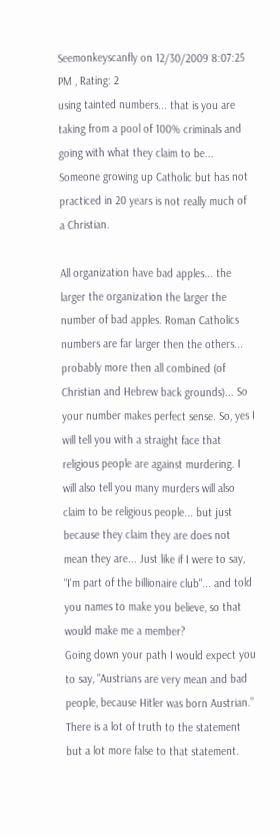Seemonkeyscanfly on 12/30/2009 8:07:25 PM , Rating: 2
using tainted numbers... that is you are taking from a pool of 100% criminals and going with what they claim to be... Someone growing up Catholic but has not practiced in 20 years is not really much of a Christian.

All organization have bad apples... the larger the organization the larger the number of bad apples. Roman Catholics numbers are far larger then the others... probably more then all combined (of Christian and Hebrew back grounds)... So your number makes perfect sense. So, yes I will tell you with a straight face that religious people are against murdering. I will also tell you many murders will also claim to be religious people... but just because they claim they are does not mean they are... Just like if I were to say, "I'm part of the billionaire club"... and told you names to make you believe, so that would make me a member?
Going down your path I would expect you to say, "Austrians are very mean and bad people, because Hitler was born Austrian." There is a lot of truth to the statement but a lot more false to that statement.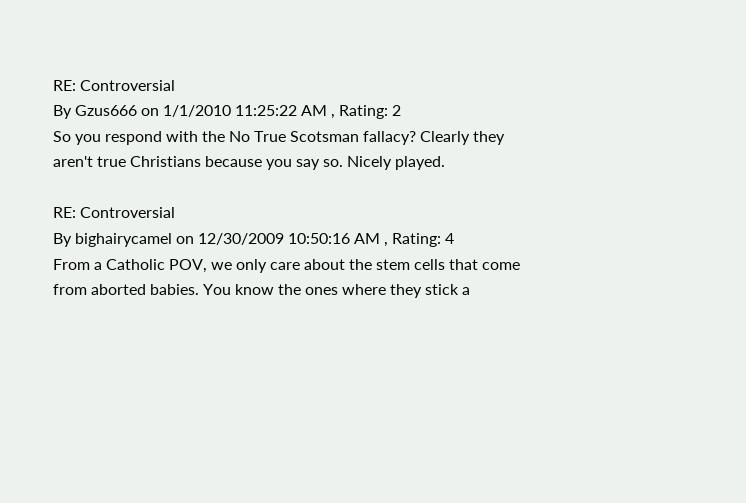RE: Controversial
By Gzus666 on 1/1/2010 11:25:22 AM , Rating: 2
So you respond with the No True Scotsman fallacy? Clearly they aren't true Christians because you say so. Nicely played.

RE: Controversial
By bighairycamel on 12/30/2009 10:50:16 AM , Rating: 4
From a Catholic POV, we only care about the stem cells that come from aborted babies. You know the ones where they stick a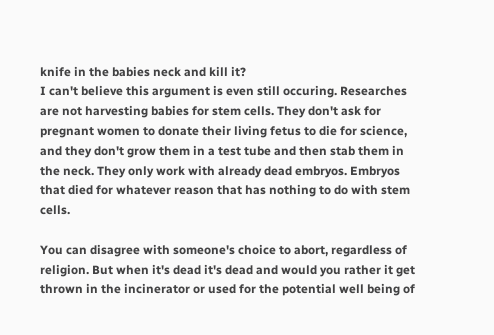knife in the babies neck and kill it?
I can't believe this argument is even still occuring. Researches are not harvesting babies for stem cells. They don't ask for pregnant women to donate their living fetus to die for science, and they don't grow them in a test tube and then stab them in the neck. They only work with already dead embryos. Embryos that died for whatever reason that has nothing to do with stem cells.

You can disagree with someone's choice to abort, regardless of religion. But when it's dead it's dead and would you rather it get thrown in the incinerator or used for the potential well being of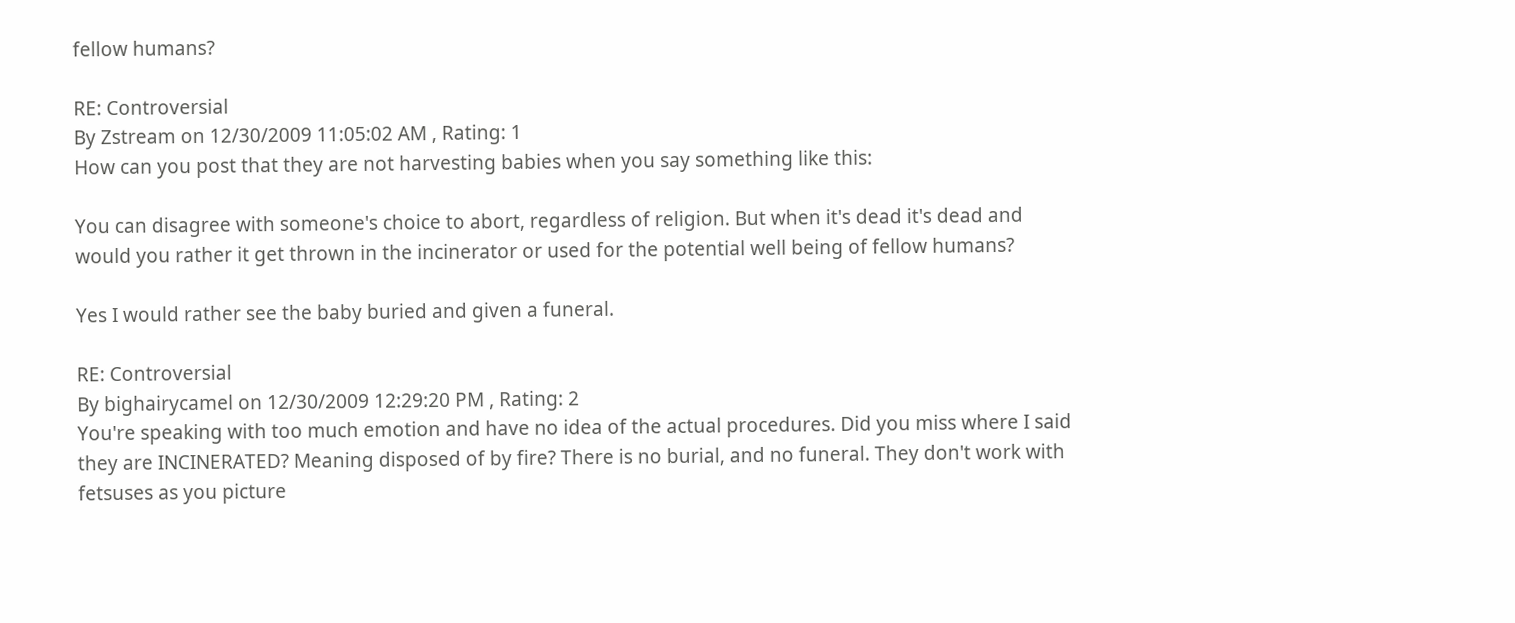fellow humans?

RE: Controversial
By Zstream on 12/30/2009 11:05:02 AM , Rating: 1
How can you post that they are not harvesting babies when you say something like this:

You can disagree with someone's choice to abort, regardless of religion. But when it's dead it's dead and would you rather it get thrown in the incinerator or used for the potential well being of fellow humans?

Yes I would rather see the baby buried and given a funeral.

RE: Controversial
By bighairycamel on 12/30/2009 12:29:20 PM , Rating: 2
You're speaking with too much emotion and have no idea of the actual procedures. Did you miss where I said they are INCINERATED? Meaning disposed of by fire? There is no burial, and no funeral. They don't work with fetsuses as you picture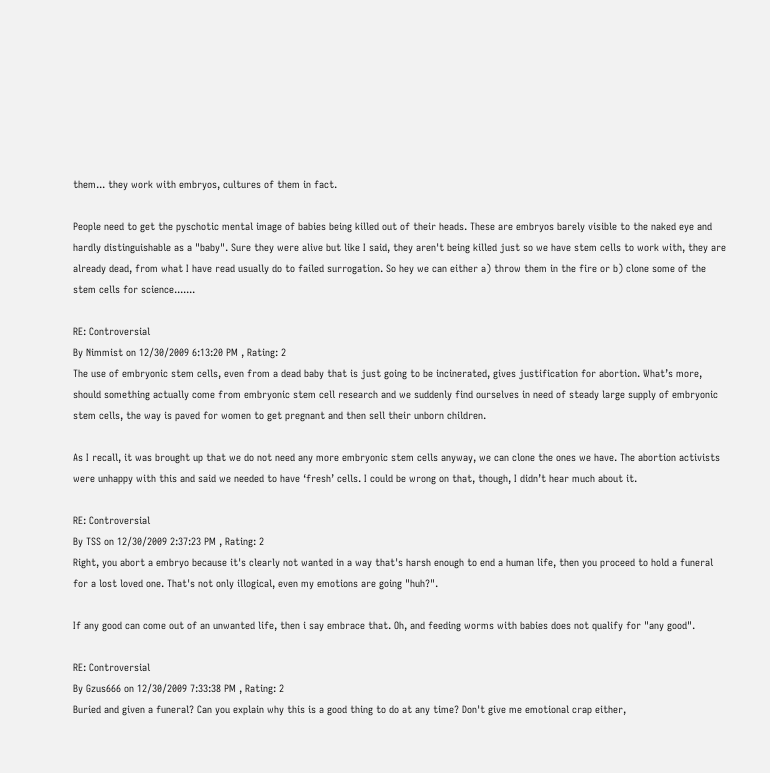them... they work with embryos, cultures of them in fact.

People need to get the pyschotic mental image of babies being killed out of their heads. These are embryos barely visible to the naked eye and hardly distinguishable as a "baby". Sure they were alive but like I said, they aren't being killed just so we have stem cells to work with, they are already dead, from what I have read usually do to failed surrogation. So hey we can either a) throw them in the fire or b) clone some of the stem cells for science.......

RE: Controversial
By Nimmist on 12/30/2009 6:13:20 PM , Rating: 2
The use of embryonic stem cells, even from a dead baby that is just going to be incinerated, gives justification for abortion. What’s more, should something actually come from embryonic stem cell research and we suddenly find ourselves in need of steady large supply of embryonic stem cells, the way is paved for women to get pregnant and then sell their unborn children.

As I recall, it was brought up that we do not need any more embryonic stem cells anyway, we can clone the ones we have. The abortion activists were unhappy with this and said we needed to have ‘fresh’ cells. I could be wrong on that, though, I didn’t hear much about it.

RE: Controversial
By TSS on 12/30/2009 2:37:23 PM , Rating: 2
Right, you abort a embryo because it's clearly not wanted in a way that's harsh enough to end a human life, then you proceed to hold a funeral for a lost loved one. That's not only illogical, even my emotions are going "huh?".

If any good can come out of an unwanted life, then i say embrace that. Oh, and feeding worms with babies does not qualify for "any good".

RE: Controversial
By Gzus666 on 12/30/2009 7:33:38 PM , Rating: 2
Buried and given a funeral? Can you explain why this is a good thing to do at any time? Don't give me emotional crap either,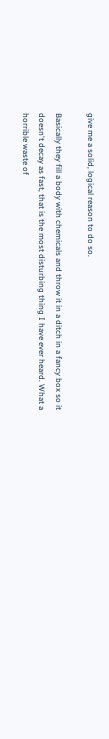give me a solid, logical reason to do so.

Basically they fill a body with chemicals and throw it in a ditch in a fancy box so it doesn't decay as fast, that is the most disturbing thing I have ever heard. What a horrible waste of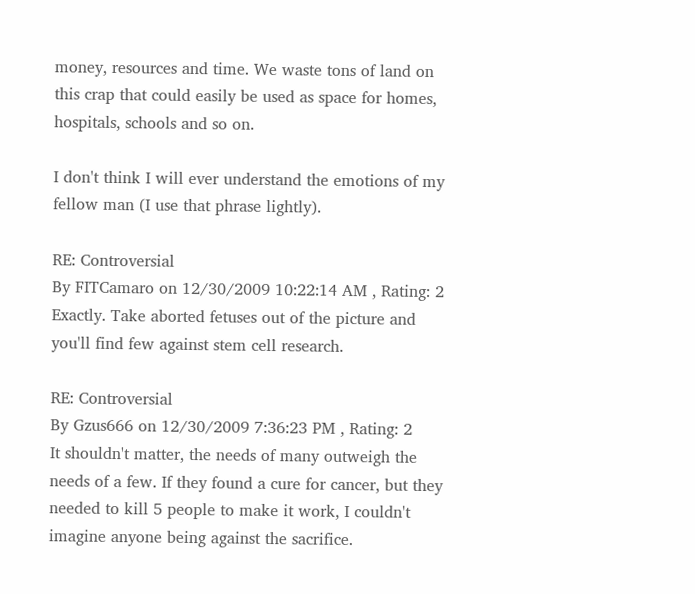money, resources and time. We waste tons of land on this crap that could easily be used as space for homes, hospitals, schools and so on.

I don't think I will ever understand the emotions of my fellow man (I use that phrase lightly).

RE: Controversial
By FITCamaro on 12/30/2009 10:22:14 AM , Rating: 2
Exactly. Take aborted fetuses out of the picture and you'll find few against stem cell research.

RE: Controversial
By Gzus666 on 12/30/2009 7:36:23 PM , Rating: 2
It shouldn't matter, the needs of many outweigh the needs of a few. If they found a cure for cancer, but they needed to kill 5 people to make it work, I couldn't imagine anyone being against the sacrifice.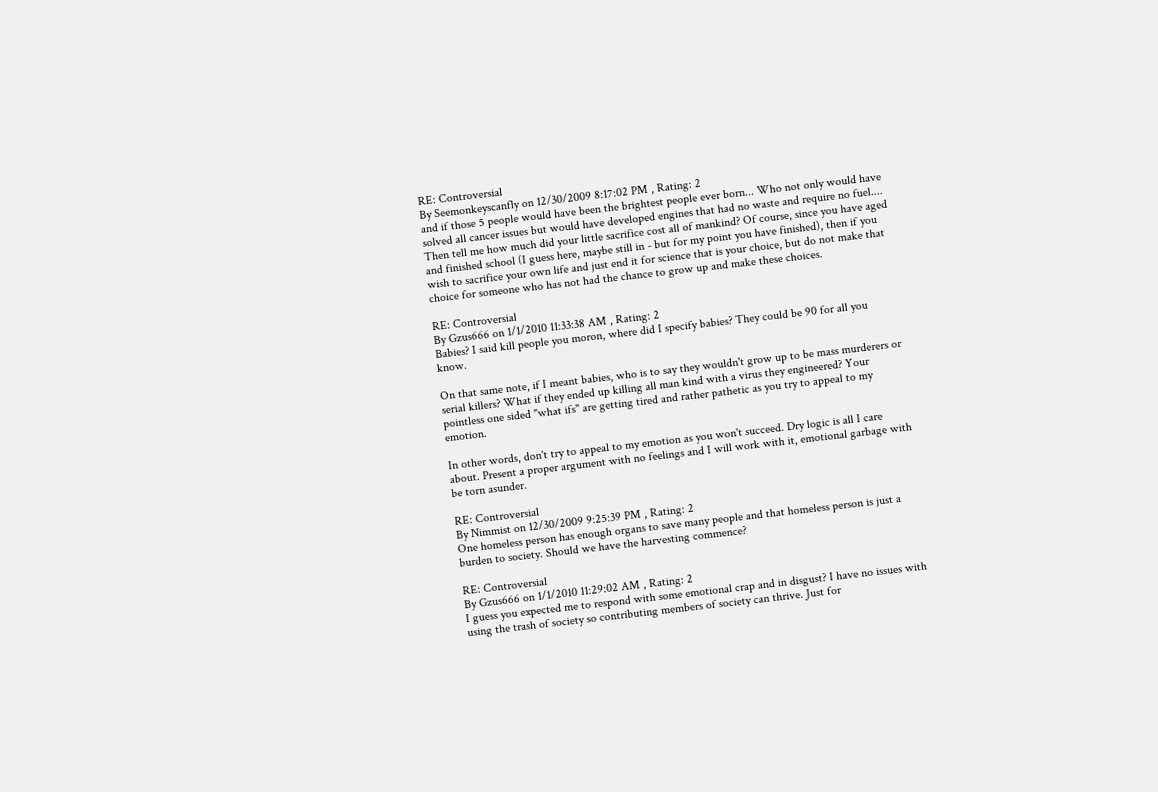RE: Controversial
By Seemonkeyscanfly on 12/30/2009 8:17:02 PM , Rating: 2
and if those 5 people would have been the brightest people ever born... Who not only would have solved all cancer issues but would have developed engines that had no waste and require no fuel.... Then tell me how much did your little sacrifice cost all of mankind? Of course, since you have aged and finished school (I guess here, maybe still in - but for my point you have finished), then if you wish to sacrifice your own life and just end it for science that is your choice, but do not make that choice for someone who has not had the chance to grow up and make these choices.

RE: Controversial
By Gzus666 on 1/1/2010 11:33:38 AM , Rating: 2
Babies? I said kill people you moron, where did I specify babies? They could be 90 for all you know.

On that same note, if I meant babies, who is to say they wouldn't grow up to be mass murderers or serial killers? What if they ended up killing all man kind with a virus they engineered? Your pointless one sided "what ifs" are getting tired and rather pathetic as you try to appeal to my emotion.

In other words, don't try to appeal to my emotion as you won't succeed. Dry logic is all I care about. Present a proper argument with no feelings and I will work with it, emotional garbage with be torn asunder.

RE: Controversial
By Nimmist on 12/30/2009 9:25:39 PM , Rating: 2
One homeless person has enough organs to save many people and that homeless person is just a burden to society. Should we have the harvesting commence?

RE: Controversial
By Gzus666 on 1/1/2010 11:29:02 AM , Rating: 2
I guess you expected me to respond with some emotional crap and in disgust? I have no issues with using the trash of society so contributing members of society can thrive. Just for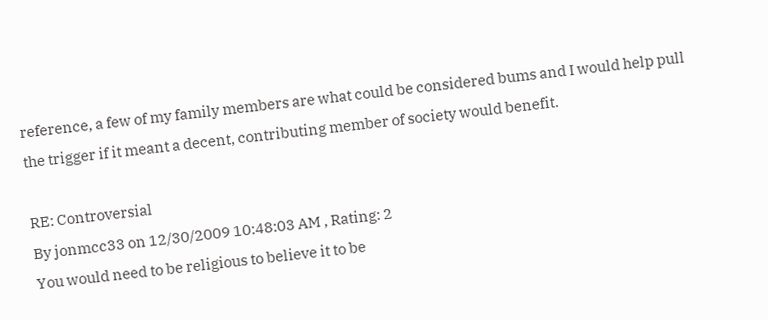reference, a few of my family members are what could be considered bums and I would help pull the trigger if it meant a decent, contributing member of society would benefit.

RE: Controversial
By jonmcc33 on 12/30/2009 10:48:03 AM , Rating: 2
You would need to be religious to believe it to be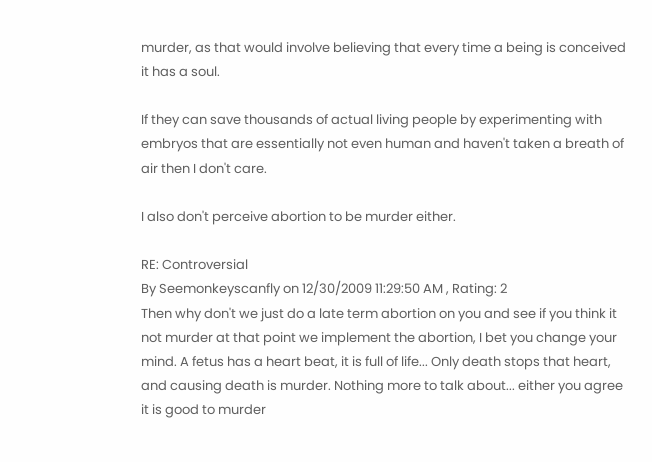murder, as that would involve believing that every time a being is conceived it has a soul.

If they can save thousands of actual living people by experimenting with embryos that are essentially not even human and haven't taken a breath of air then I don't care.

I also don't perceive abortion to be murder either.

RE: Controversial
By Seemonkeyscanfly on 12/30/2009 11:29:50 AM , Rating: 2
Then why don't we just do a late term abortion on you and see if you think it not murder at that point we implement the abortion, I bet you change your mind. A fetus has a heart beat, it is full of life... Only death stops that heart, and causing death is murder. Nothing more to talk about... either you agree it is good to murder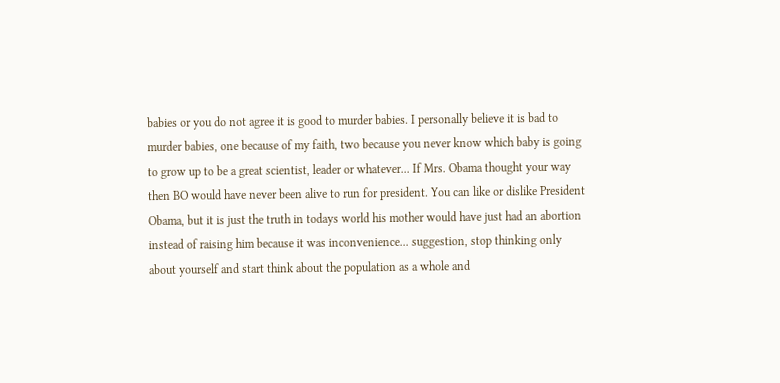babies or you do not agree it is good to murder babies. I personally believe it is bad to murder babies, one because of my faith, two because you never know which baby is going to grow up to be a great scientist, leader or whatever... If Mrs. Obama thought your way then BO would have never been alive to run for president. You can like or dislike President Obama, but it is just the truth in todays world his mother would have just had an abortion instead of raising him because it was inconvenience... suggestion, stop thinking only about yourself and start think about the population as a whole and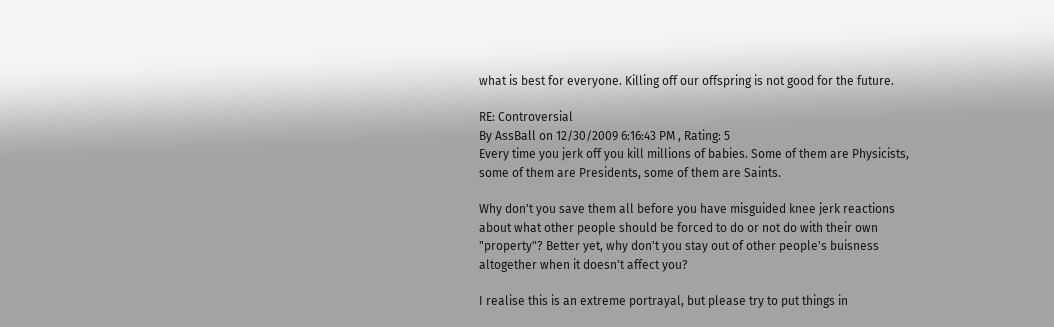what is best for everyone. Killing off our offspring is not good for the future.

RE: Controversial
By AssBall on 12/30/2009 6:16:43 PM , Rating: 5
Every time you jerk off you kill millions of babies. Some of them are Physicists, some of them are Presidents, some of them are Saints.

Why don't you save them all before you have misguided knee jerk reactions about what other people should be forced to do or not do with their own "property"? Better yet, why don't you stay out of other people's buisness altogether when it doesn't affect you?

I realise this is an extreme portrayal, but please try to put things in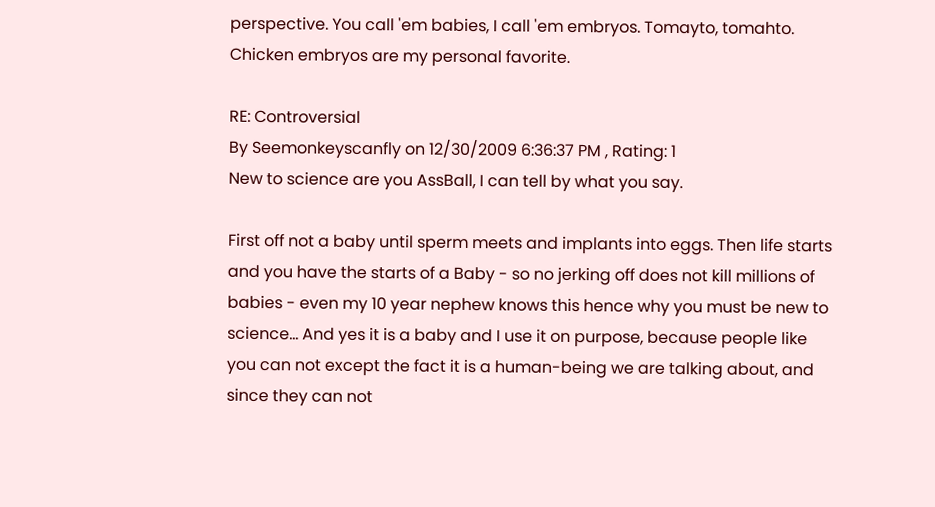perspective. You call 'em babies, I call 'em embryos. Tomayto, tomahto. Chicken embryos are my personal favorite.

RE: Controversial
By Seemonkeyscanfly on 12/30/2009 6:36:37 PM , Rating: 1
New to science are you AssBall, I can tell by what you say.

First off not a baby until sperm meets and implants into eggs. Then life starts and you have the starts of a Baby - so no jerking off does not kill millions of babies - even my 10 year nephew knows this hence why you must be new to science... And yes it is a baby and I use it on purpose, because people like you can not except the fact it is a human-being we are talking about, and since they can not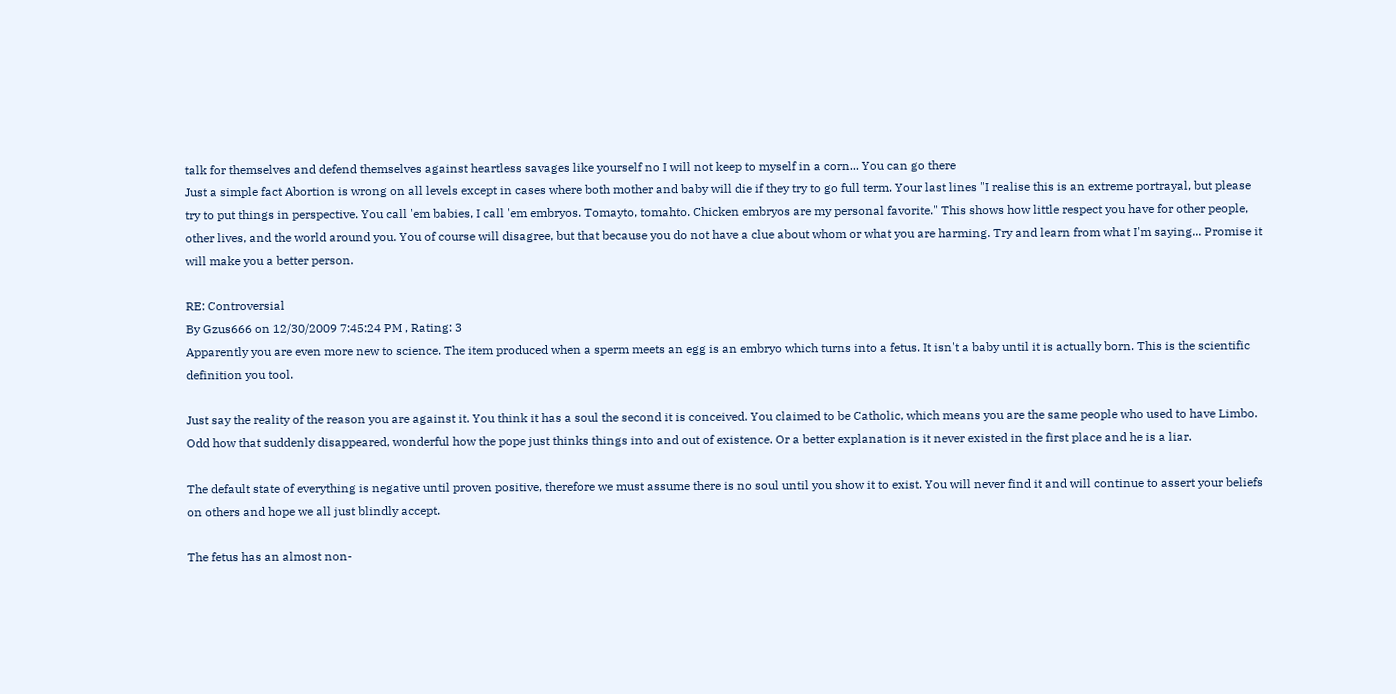talk for themselves and defend themselves against heartless savages like yourself no I will not keep to myself in a corn... You can go there
Just a simple fact Abortion is wrong on all levels except in cases where both mother and baby will die if they try to go full term. Your last lines "I realise this is an extreme portrayal, but please try to put things in perspective. You call 'em babies, I call 'em embryos. Tomayto, tomahto. Chicken embryos are my personal favorite." This shows how little respect you have for other people, other lives, and the world around you. You of course will disagree, but that because you do not have a clue about whom or what you are harming. Try and learn from what I'm saying... Promise it will make you a better person.

RE: Controversial
By Gzus666 on 12/30/2009 7:45:24 PM , Rating: 3
Apparently you are even more new to science. The item produced when a sperm meets an egg is an embryo which turns into a fetus. It isn't a baby until it is actually born. This is the scientific definition you tool.

Just say the reality of the reason you are against it. You think it has a soul the second it is conceived. You claimed to be Catholic, which means you are the same people who used to have Limbo. Odd how that suddenly disappeared, wonderful how the pope just thinks things into and out of existence. Or a better explanation is it never existed in the first place and he is a liar.

The default state of everything is negative until proven positive, therefore we must assume there is no soul until you show it to exist. You will never find it and will continue to assert your beliefs on others and hope we all just blindly accept.

The fetus has an almost non-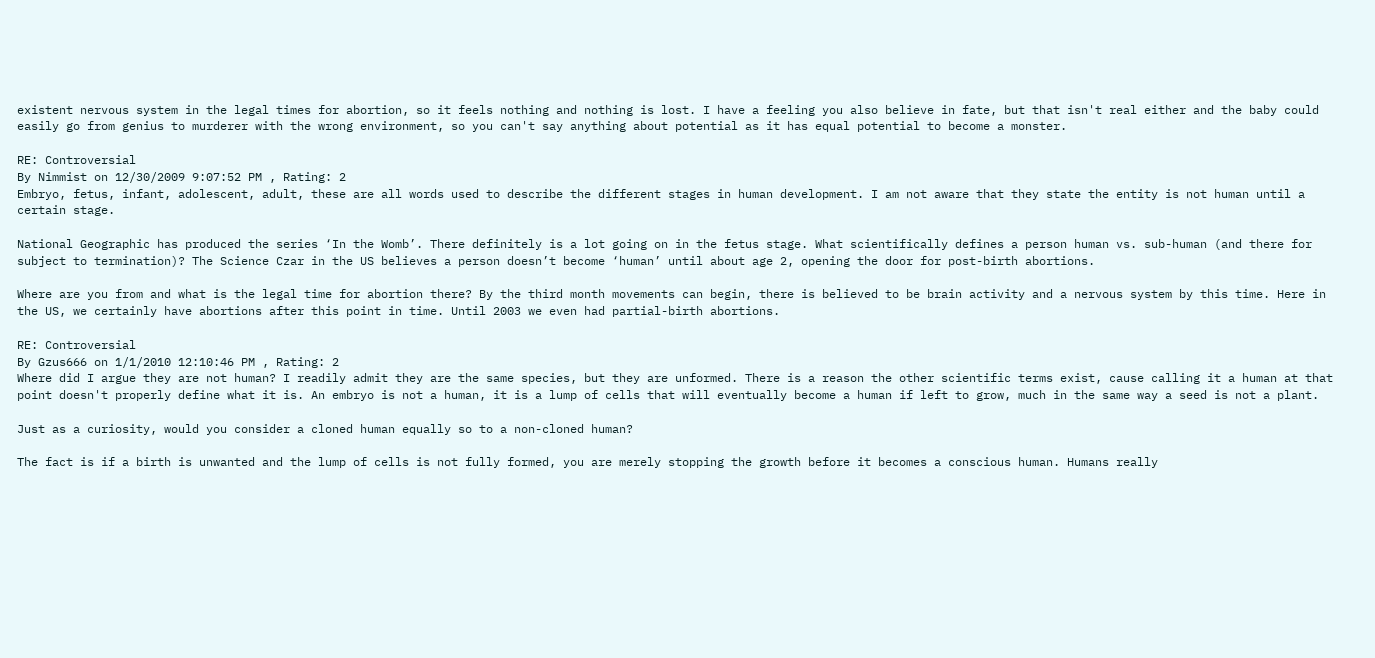existent nervous system in the legal times for abortion, so it feels nothing and nothing is lost. I have a feeling you also believe in fate, but that isn't real either and the baby could easily go from genius to murderer with the wrong environment, so you can't say anything about potential as it has equal potential to become a monster.

RE: Controversial
By Nimmist on 12/30/2009 9:07:52 PM , Rating: 2
Embryo, fetus, infant, adolescent, adult, these are all words used to describe the different stages in human development. I am not aware that they state the entity is not human until a certain stage.

National Geographic has produced the series ‘In the Womb’. There definitely is a lot going on in the fetus stage. What scientifically defines a person human vs. sub-human (and there for subject to termination)? The Science Czar in the US believes a person doesn’t become ‘human’ until about age 2, opening the door for post-birth abortions.

Where are you from and what is the legal time for abortion there? By the third month movements can begin, there is believed to be brain activity and a nervous system by this time. Here in the US, we certainly have abortions after this point in time. Until 2003 we even had partial-birth abortions.

RE: Controversial
By Gzus666 on 1/1/2010 12:10:46 PM , Rating: 2
Where did I argue they are not human? I readily admit they are the same species, but they are unformed. There is a reason the other scientific terms exist, cause calling it a human at that point doesn't properly define what it is. An embryo is not a human, it is a lump of cells that will eventually become a human if left to grow, much in the same way a seed is not a plant.

Just as a curiosity, would you consider a cloned human equally so to a non-cloned human?

The fact is if a birth is unwanted and the lump of cells is not fully formed, you are merely stopping the growth before it becomes a conscious human. Humans really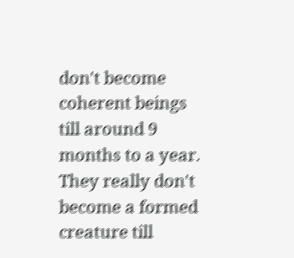don't become coherent beings till around 9 months to a year. They really don't become a formed creature till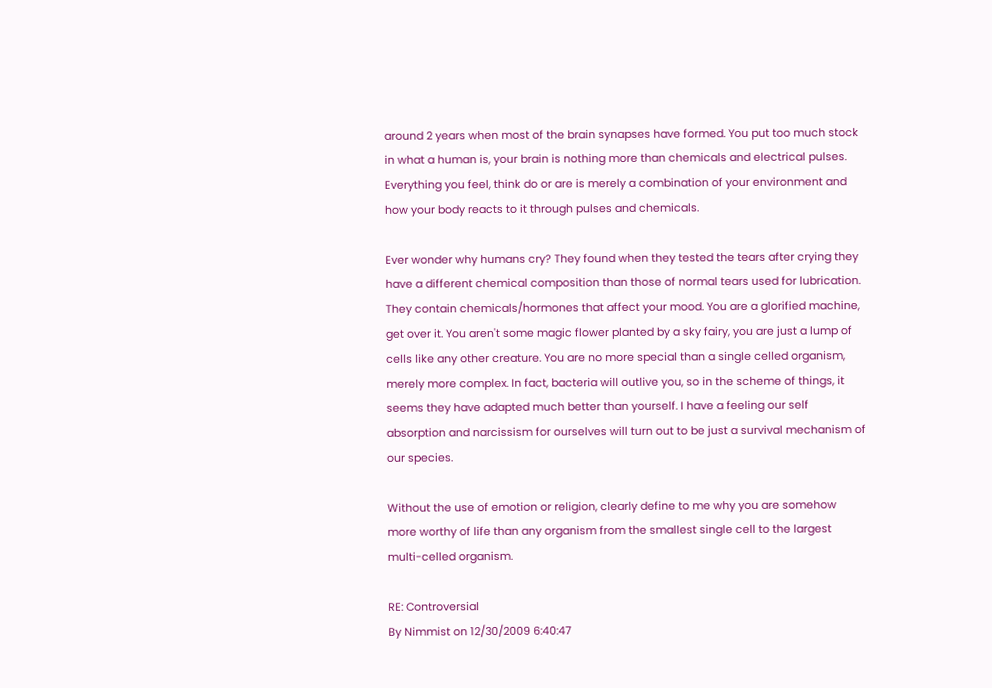around 2 years when most of the brain synapses have formed. You put too much stock in what a human is, your brain is nothing more than chemicals and electrical pulses. Everything you feel, think do or are is merely a combination of your environment and how your body reacts to it through pulses and chemicals.

Ever wonder why humans cry? They found when they tested the tears after crying they have a different chemical composition than those of normal tears used for lubrication. They contain chemicals/hormones that affect your mood. You are a glorified machine, get over it. You aren't some magic flower planted by a sky fairy, you are just a lump of cells like any other creature. You are no more special than a single celled organism, merely more complex. In fact, bacteria will outlive you, so in the scheme of things, it seems they have adapted much better than yourself. I have a feeling our self absorption and narcissism for ourselves will turn out to be just a survival mechanism of our species.

Without the use of emotion or religion, clearly define to me why you are somehow more worthy of life than any organism from the smallest single cell to the largest multi-celled organism.

RE: Controversial
By Nimmist on 12/30/2009 6:40:47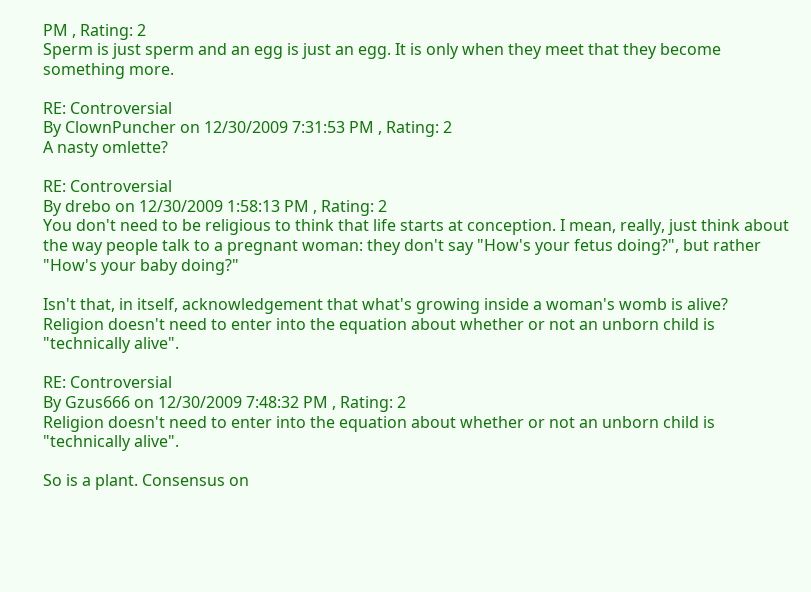PM , Rating: 2
Sperm is just sperm and an egg is just an egg. It is only when they meet that they become something more.

RE: Controversial
By ClownPuncher on 12/30/2009 7:31:53 PM , Rating: 2
A nasty omlette?

RE: Controversial
By drebo on 12/30/2009 1:58:13 PM , Rating: 2
You don't need to be religious to think that life starts at conception. I mean, really, just think about the way people talk to a pregnant woman: they don't say "How's your fetus doing?", but rather "How's your baby doing?"

Isn't that, in itself, acknowledgement that what's growing inside a woman's womb is alive? Religion doesn't need to enter into the equation about whether or not an unborn child is "technically alive".

RE: Controversial
By Gzus666 on 12/30/2009 7:48:32 PM , Rating: 2
Religion doesn't need to enter into the equation about whether or not an unborn child is "technically alive".

So is a plant. Consensus on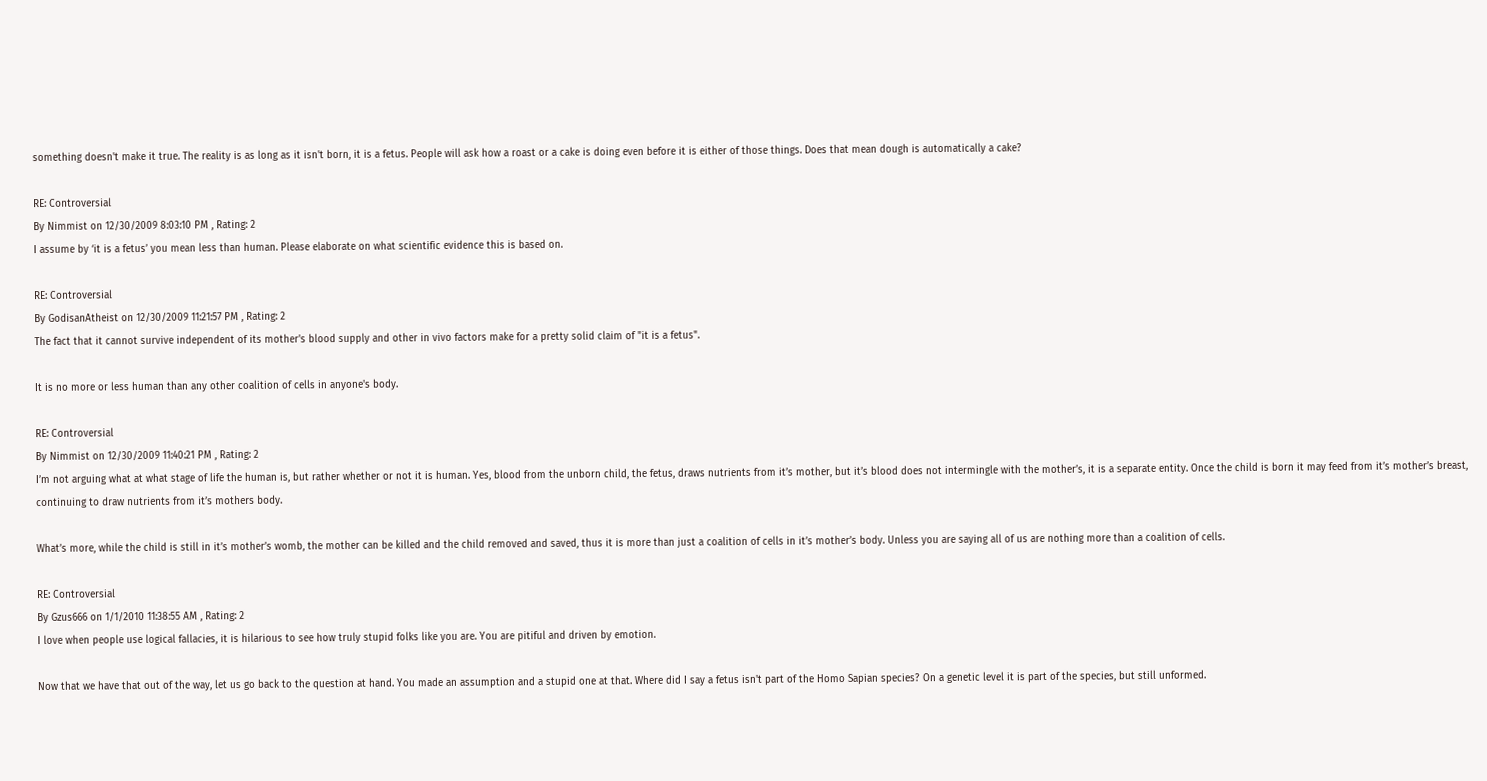something doesn't make it true. The reality is as long as it isn't born, it is a fetus. People will ask how a roast or a cake is doing even before it is either of those things. Does that mean dough is automatically a cake?

RE: Controversial
By Nimmist on 12/30/2009 8:03:10 PM , Rating: 2
I assume by ‘it is a fetus’ you mean less than human. Please elaborate on what scientific evidence this is based on.

RE: Controversial
By GodisanAtheist on 12/30/2009 11:21:57 PM , Rating: 2
The fact that it cannot survive independent of its mother's blood supply and other in vivo factors make for a pretty solid claim of "it is a fetus".

It is no more or less human than any other coalition of cells in anyone's body.

RE: Controversial
By Nimmist on 12/30/2009 11:40:21 PM , Rating: 2
I’m not arguing what at what stage of life the human is, but rather whether or not it is human. Yes, blood from the unborn child, the fetus, draws nutrients from it’s mother, but it’s blood does not intermingle with the mother’s, it is a separate entity. Once the child is born it may feed from it’s mother’s breast, continuing to draw nutrients from it’s mothers body.

What’s more, while the child is still in it’s mother’s womb, the mother can be killed and the child removed and saved, thus it is more than just a coalition of cells in it’s mother’s body. Unless you are saying all of us are nothing more than a coalition of cells.

RE: Controversial
By Gzus666 on 1/1/2010 11:38:55 AM , Rating: 2
I love when people use logical fallacies, it is hilarious to see how truly stupid folks like you are. You are pitiful and driven by emotion.

Now that we have that out of the way, let us go back to the question at hand. You made an assumption and a stupid one at that. Where did I say a fetus isn't part of the Homo Sapian species? On a genetic level it is part of the species, but still unformed.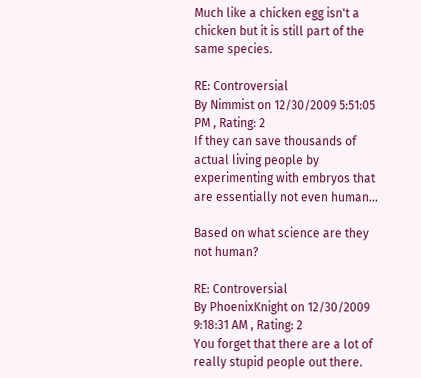Much like a chicken egg isn't a chicken but it is still part of the same species.

RE: Controversial
By Nimmist on 12/30/2009 5:51:05 PM , Rating: 2
If they can save thousands of actual living people by experimenting with embryos that are essentially not even human...

Based on what science are they not human?

RE: Controversial
By PhoenixKnight on 12/30/2009 9:18:31 AM , Rating: 2
You forget that there are a lot of really stupid people out there.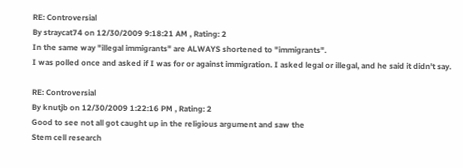RE: Controversial
By straycat74 on 12/30/2009 9:18:21 AM , Rating: 2
In the same way "illegal immigrants" are ALWAYS shortened to "immigrants".
I was polled once and asked if I was for or against immigration. I asked legal or illegal, and he said it didn't say.

RE: Controversial
By knutjb on 12/30/2009 1:22:16 PM , Rating: 2
Good to see not all got caught up in the religious argument and saw the
Stem cell research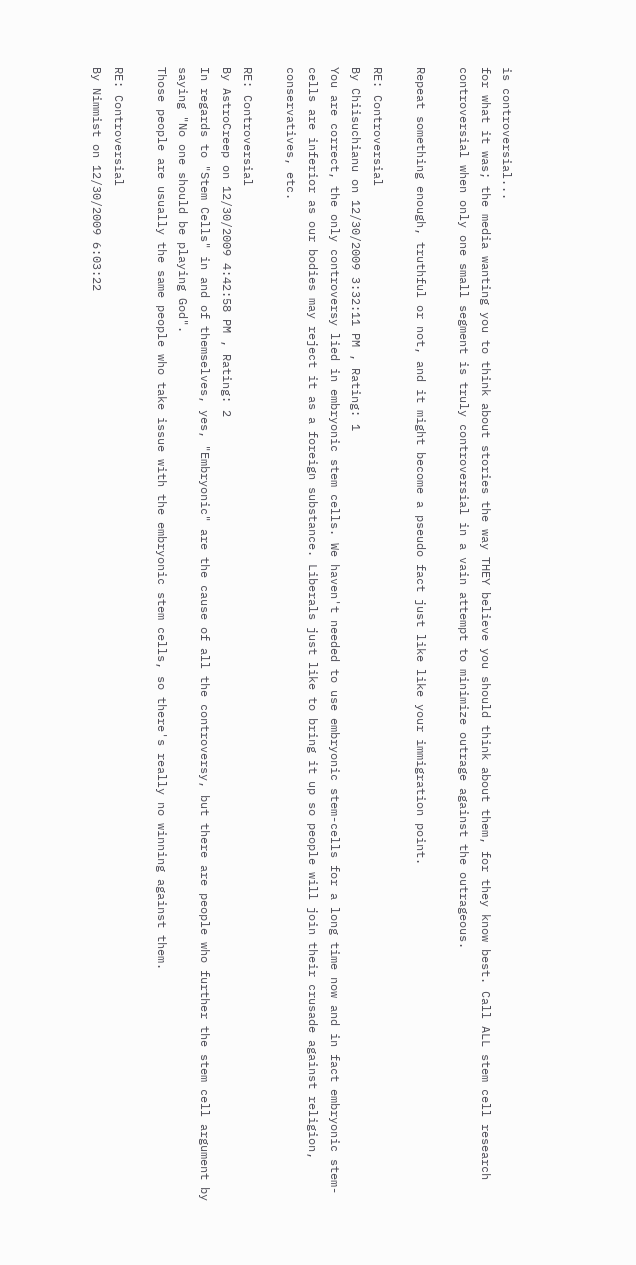is controversial...
for what it was; the media wanting you to think about stories the way THEY believe you should think about them, for they know best. Call ALL stem cell research controversial when only one small segment is truly controversial in a vain attempt to minimize outrage against the outrageous.

Repeat something enough, truthful or not, and it might become a pseudo fact just like like your immigration point.

RE: Controversial
By Chiisuchianu on 12/30/2009 3:32:11 PM , Rating: 1
You are correct, the only controversy lied in embryonic stem cells. We haven't needed to use embryonic stem-cells for a long time now and in fact embryonic stem-cells are inferior as our bodies may reject it as a foreign substance. Liberals just like to bring it up so people will join their crusade against religion, conservatives, etc.

RE: Controversial
By AstroCreep on 12/30/2009 4:42:58 PM , Rating: 2
In regards to "Stem Cells" in and of themselves, yes, "Embryonic" are the cause of all the controversy, but there are people who further the stem cell argument by saying "No one should be playing God".
Those people are usually the same people who take issue with the embryonic stem cells, so there's really no winning against them.

RE: Controversial
By Nimmist on 12/30/2009 6:03:22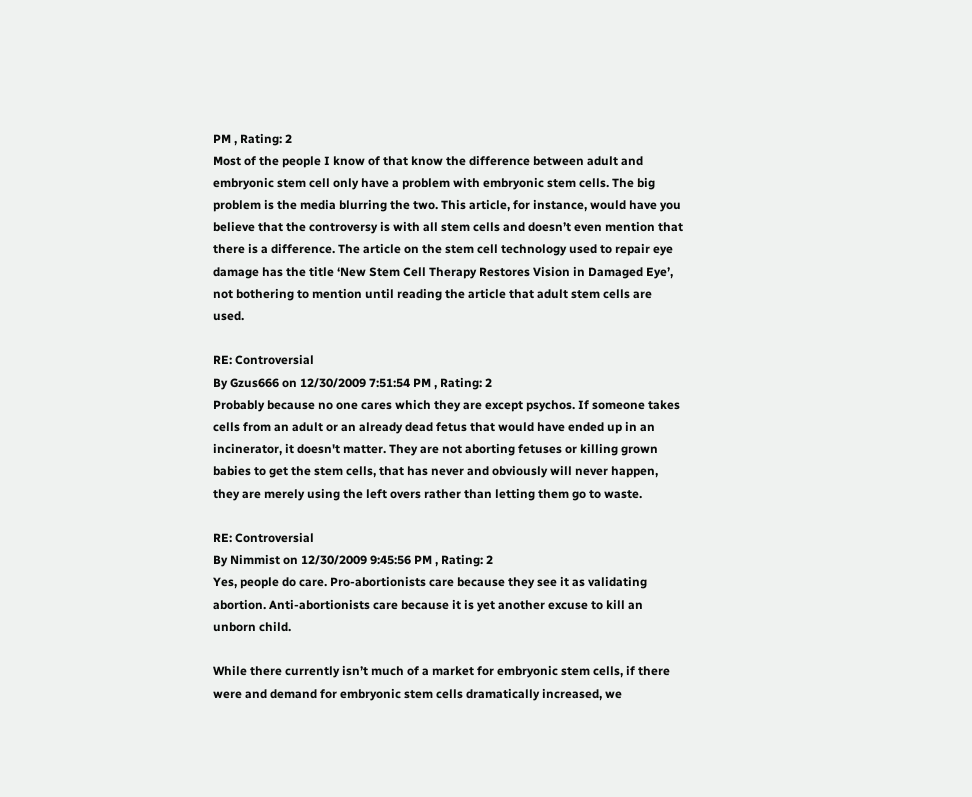PM , Rating: 2
Most of the people I know of that know the difference between adult and embryonic stem cell only have a problem with embryonic stem cells. The big problem is the media blurring the two. This article, for instance, would have you believe that the controversy is with all stem cells and doesn’t even mention that there is a difference. The article on the stem cell technology used to repair eye damage has the title ‘New Stem Cell Therapy Restores Vision in Damaged Eye’, not bothering to mention until reading the article that adult stem cells are used.

RE: Controversial
By Gzus666 on 12/30/2009 7:51:54 PM , Rating: 2
Probably because no one cares which they are except psychos. If someone takes cells from an adult or an already dead fetus that would have ended up in an incinerator, it doesn't matter. They are not aborting fetuses or killing grown babies to get the stem cells, that has never and obviously will never happen, they are merely using the left overs rather than letting them go to waste.

RE: Controversial
By Nimmist on 12/30/2009 9:45:56 PM , Rating: 2
Yes, people do care. Pro-abortionists care because they see it as validating abortion. Anti-abortionists care because it is yet another excuse to kill an unborn child.

While there currently isn’t much of a market for embryonic stem cells, if there were and demand for embryonic stem cells dramatically increased, we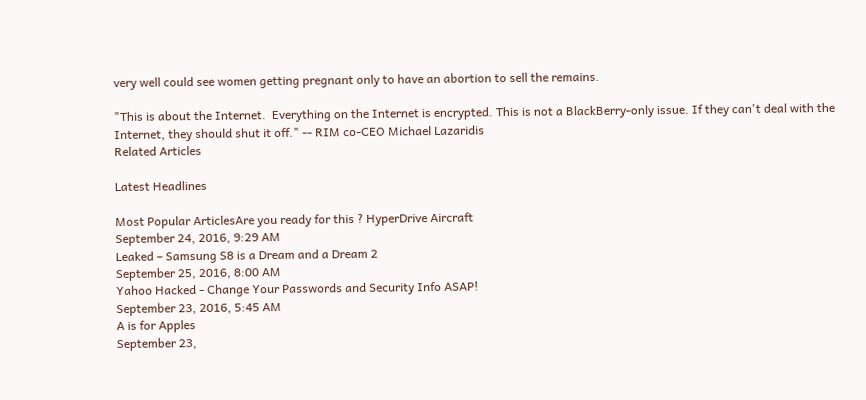very well could see women getting pregnant only to have an abortion to sell the remains.

"This is about the Internet.  Everything on the Internet is encrypted. This is not a BlackBerry-only issue. If they can't deal with the Internet, they should shut it off." -- RIM co-CEO Michael Lazaridis
Related Articles

Latest Headlines

Most Popular ArticlesAre you ready for this ? HyperDrive Aircraft
September 24, 2016, 9:29 AM
Leaked – Samsung S8 is a Dream and a Dream 2
September 25, 2016, 8:00 AM
Yahoo Hacked - Change Your Passwords and Security Info ASAP!
September 23, 2016, 5:45 AM
A is for Apples
September 23,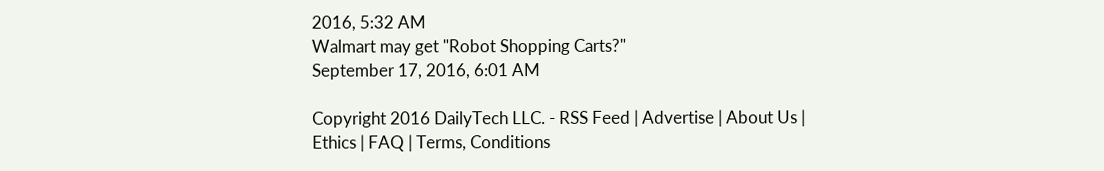2016, 5:32 AM
Walmart may get "Robot Shopping Carts?"
September 17, 2016, 6:01 AM

Copyright 2016 DailyTech LLC. - RSS Feed | Advertise | About Us | Ethics | FAQ | Terms, Conditions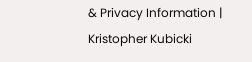& Privacy Information | Kristopher Kubicki